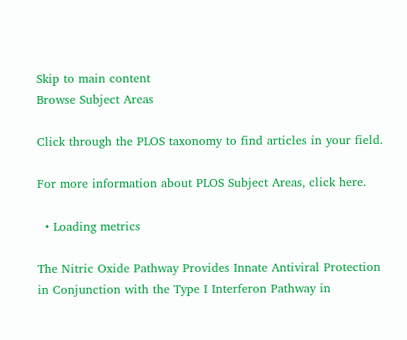Skip to main content
Browse Subject Areas

Click through the PLOS taxonomy to find articles in your field.

For more information about PLOS Subject Areas, click here.

  • Loading metrics

The Nitric Oxide Pathway Provides Innate Antiviral Protection in Conjunction with the Type I Interferon Pathway in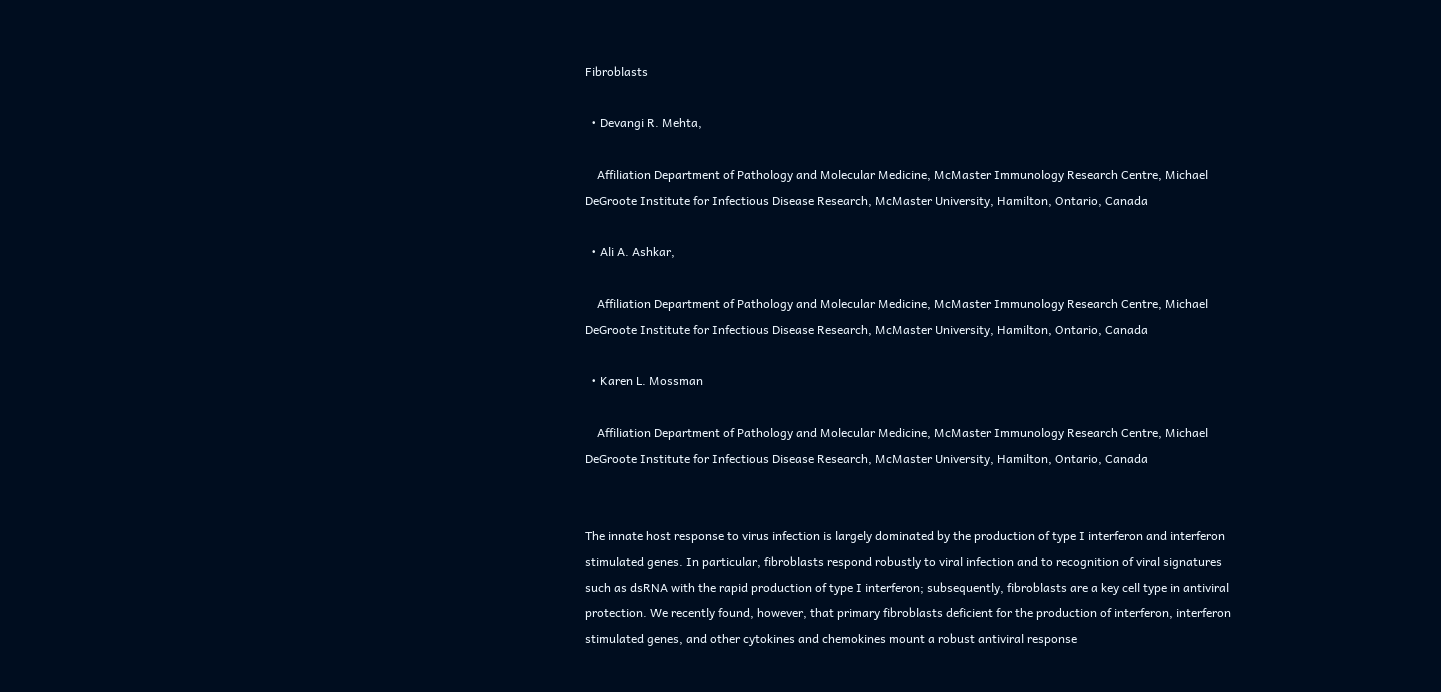Fibroblasts

  • Devangi R. Mehta,

    Affiliation Department of Pathology and Molecular Medicine, McMaster Immunology Research Centre, Michael DeGroote Institute for Infectious Disease Research, McMaster University, Hamilton, Ontario, Canada

  • Ali A. Ashkar,

    Affiliation Department of Pathology and Molecular Medicine, McMaster Immunology Research Centre, Michael DeGroote Institute for Infectious Disease Research, McMaster University, Hamilton, Ontario, Canada

  • Karen L. Mossman

    Affiliation Department of Pathology and Molecular Medicine, McMaster Immunology Research Centre, Michael DeGroote Institute for Infectious Disease Research, McMaster University, Hamilton, Ontario, Canada


The innate host response to virus infection is largely dominated by the production of type I interferon and interferon stimulated genes. In particular, fibroblasts respond robustly to viral infection and to recognition of viral signatures such as dsRNA with the rapid production of type I interferon; subsequently, fibroblasts are a key cell type in antiviral protection. We recently found, however, that primary fibroblasts deficient for the production of interferon, interferon stimulated genes, and other cytokines and chemokines mount a robust antiviral response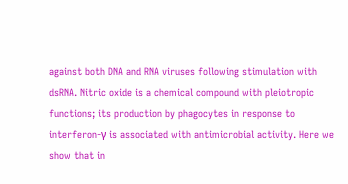against both DNA and RNA viruses following stimulation with dsRNA. Nitric oxide is a chemical compound with pleiotropic functions; its production by phagocytes in response to interferon-γ is associated with antimicrobial activity. Here we show that in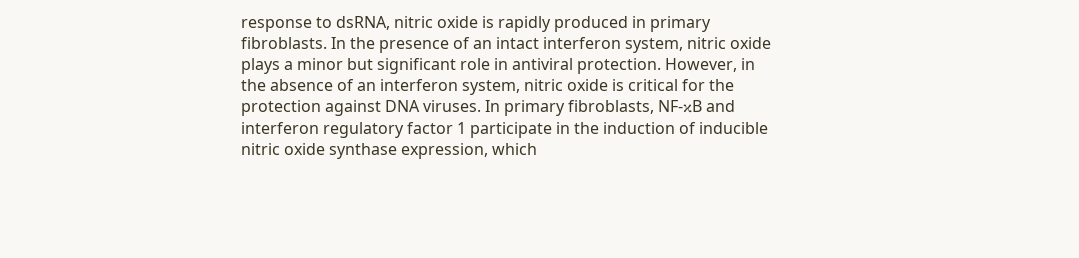response to dsRNA, nitric oxide is rapidly produced in primary fibroblasts. In the presence of an intact interferon system, nitric oxide plays a minor but significant role in antiviral protection. However, in the absence of an interferon system, nitric oxide is critical for the protection against DNA viruses. In primary fibroblasts, NF-κB and interferon regulatory factor 1 participate in the induction of inducible nitric oxide synthase expression, which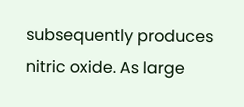subsequently produces nitric oxide. As large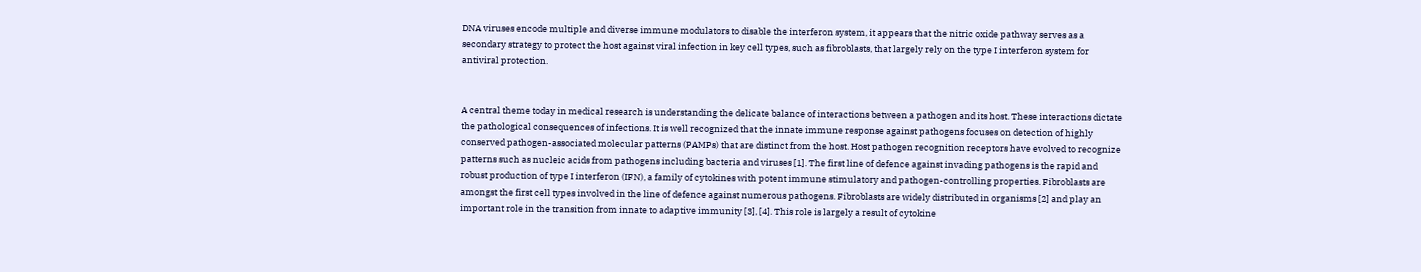DNA viruses encode multiple and diverse immune modulators to disable the interferon system, it appears that the nitric oxide pathway serves as a secondary strategy to protect the host against viral infection in key cell types, such as fibroblasts, that largely rely on the type I interferon system for antiviral protection.


A central theme today in medical research is understanding the delicate balance of interactions between a pathogen and its host. These interactions dictate the pathological consequences of infections. It is well recognized that the innate immune response against pathogens focuses on detection of highly conserved pathogen-associated molecular patterns (PAMPs) that are distinct from the host. Host pathogen recognition receptors have evolved to recognize patterns such as nucleic acids from pathogens including bacteria and viruses [1]. The first line of defence against invading pathogens is the rapid and robust production of type I interferon (IFN), a family of cytokines with potent immune stimulatory and pathogen-controlling properties. Fibroblasts are amongst the first cell types involved in the line of defence against numerous pathogens. Fibroblasts are widely distributed in organisms [2] and play an important role in the transition from innate to adaptive immunity [3], [4]. This role is largely a result of cytokine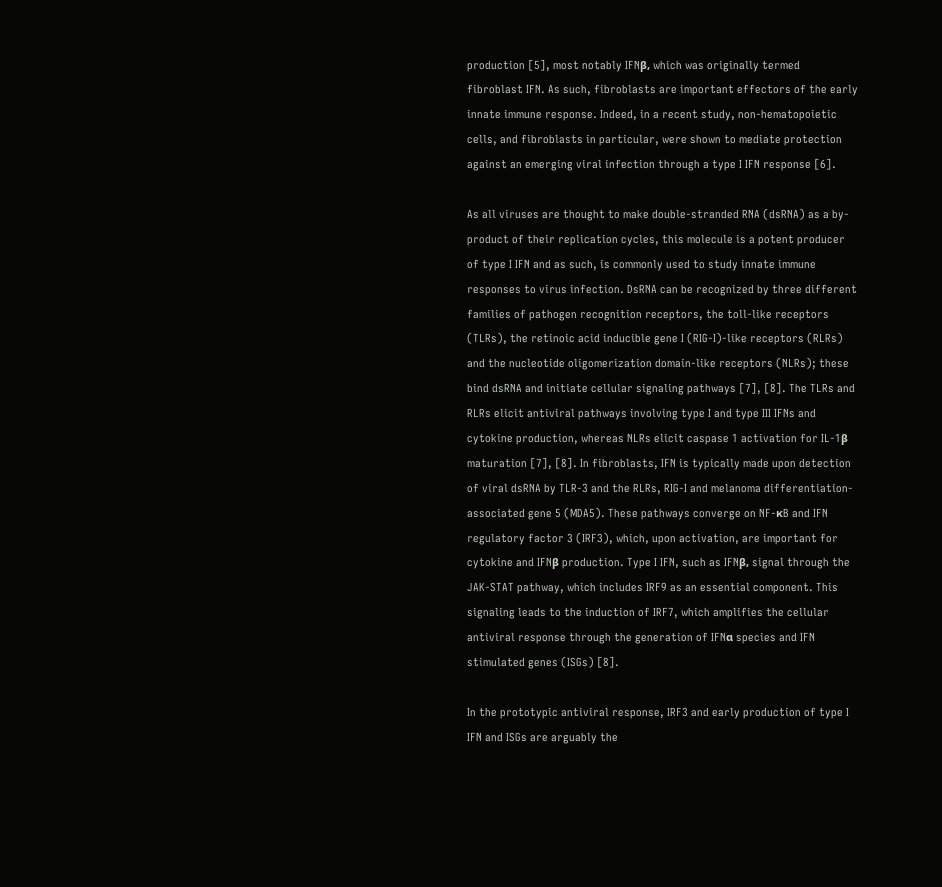production [5], most notably IFNβ, which was originally termed fibroblast IFN. As such, fibroblasts are important effectors of the early innate immune response. Indeed, in a recent study, non-hematopoietic cells, and fibroblasts in particular, were shown to mediate protection against an emerging viral infection through a type I IFN response [6].

As all viruses are thought to make double-stranded RNA (dsRNA) as a by-product of their replication cycles, this molecule is a potent producer of type I IFN and as such, is commonly used to study innate immune responses to virus infection. DsRNA can be recognized by three different families of pathogen recognition receptors, the toll-like receptors (TLRs), the retinoic acid inducible gene I (RIG-I)-like receptors (RLRs) and the nucleotide oligomerization domain-like receptors (NLRs); these bind dsRNA and initiate cellular signaling pathways [7], [8]. The TLRs and RLRs elicit antiviral pathways involving type I and type III IFNs and cytokine production, whereas NLRs elicit caspase 1 activation for IL-1β maturation [7], [8]. In fibroblasts, IFN is typically made upon detection of viral dsRNA by TLR-3 and the RLRs, RIG-I and melanoma differentiation-associated gene 5 (MDA5). These pathways converge on NF-κB and IFN regulatory factor 3 (IRF3), which, upon activation, are important for cytokine and IFNβ production. Type I IFN, such as IFNβ, signal through the JAK-STAT pathway, which includes IRF9 as an essential component. This signaling leads to the induction of IRF7, which amplifies the cellular antiviral response through the generation of IFNα species and IFN stimulated genes (ISGs) [8].

In the prototypic antiviral response, IRF3 and early production of type I IFN and ISGs are arguably the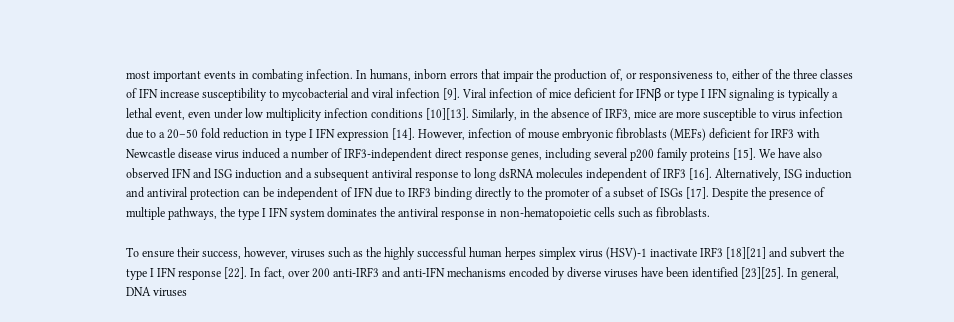most important events in combating infection. In humans, inborn errors that impair the production of, or responsiveness to, either of the three classes of IFN increase susceptibility to mycobacterial and viral infection [9]. Viral infection of mice deficient for IFNβ or type I IFN signaling is typically a lethal event, even under low multiplicity infection conditions [10][13]. Similarly, in the absence of IRF3, mice are more susceptible to virus infection due to a 20–50 fold reduction in type I IFN expression [14]. However, infection of mouse embryonic fibroblasts (MEFs) deficient for IRF3 with Newcastle disease virus induced a number of IRF3-independent direct response genes, including several p200 family proteins [15]. We have also observed IFN and ISG induction and a subsequent antiviral response to long dsRNA molecules independent of IRF3 [16]. Alternatively, ISG induction and antiviral protection can be independent of IFN due to IRF3 binding directly to the promoter of a subset of ISGs [17]. Despite the presence of multiple pathways, the type I IFN system dominates the antiviral response in non-hematopoietic cells such as fibroblasts.

To ensure their success, however, viruses such as the highly successful human herpes simplex virus (HSV)-1 inactivate IRF3 [18][21] and subvert the type I IFN response [22]. In fact, over 200 anti-IRF3 and anti-IFN mechanisms encoded by diverse viruses have been identified [23][25]. In general, DNA viruses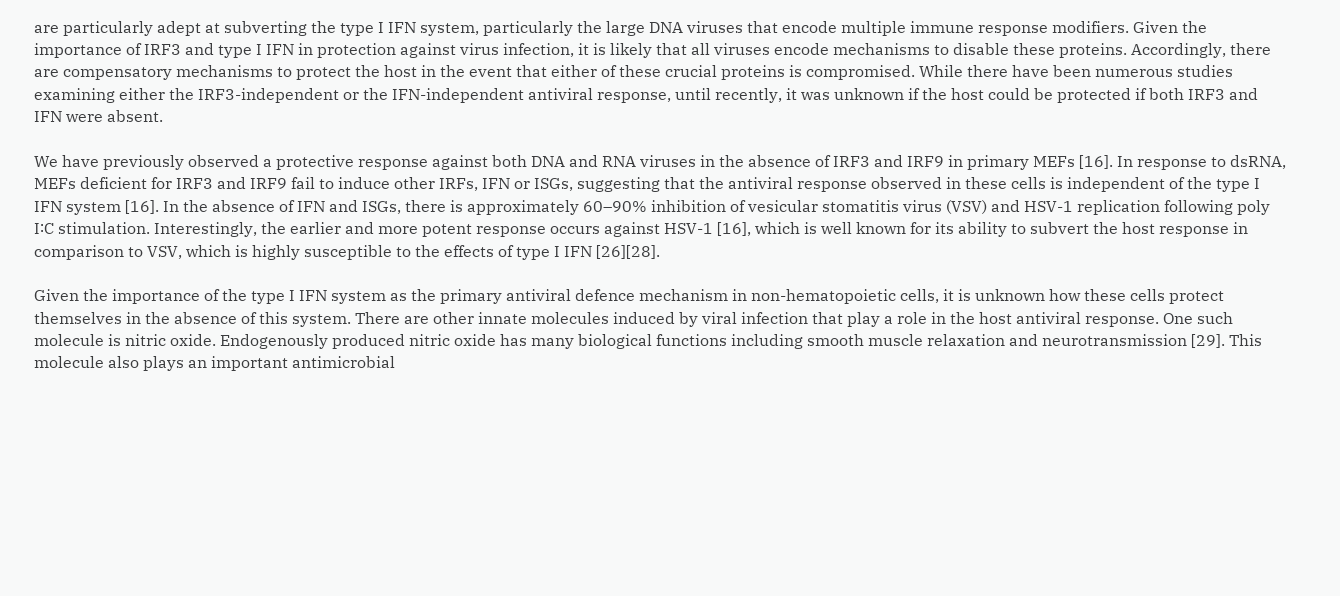are particularly adept at subverting the type I IFN system, particularly the large DNA viruses that encode multiple immune response modifiers. Given the importance of IRF3 and type I IFN in protection against virus infection, it is likely that all viruses encode mechanisms to disable these proteins. Accordingly, there are compensatory mechanisms to protect the host in the event that either of these crucial proteins is compromised. While there have been numerous studies examining either the IRF3-independent or the IFN-independent antiviral response, until recently, it was unknown if the host could be protected if both IRF3 and IFN were absent.

We have previously observed a protective response against both DNA and RNA viruses in the absence of IRF3 and IRF9 in primary MEFs [16]. In response to dsRNA, MEFs deficient for IRF3 and IRF9 fail to induce other IRFs, IFN or ISGs, suggesting that the antiviral response observed in these cells is independent of the type I IFN system [16]. In the absence of IFN and ISGs, there is approximately 60–90% inhibition of vesicular stomatitis virus (VSV) and HSV-1 replication following poly I∶C stimulation. Interestingly, the earlier and more potent response occurs against HSV-1 [16], which is well known for its ability to subvert the host response in comparison to VSV, which is highly susceptible to the effects of type I IFN [26][28].

Given the importance of the type I IFN system as the primary antiviral defence mechanism in non-hematopoietic cells, it is unknown how these cells protect themselves in the absence of this system. There are other innate molecules induced by viral infection that play a role in the host antiviral response. One such molecule is nitric oxide. Endogenously produced nitric oxide has many biological functions including smooth muscle relaxation and neurotransmission [29]. This molecule also plays an important antimicrobial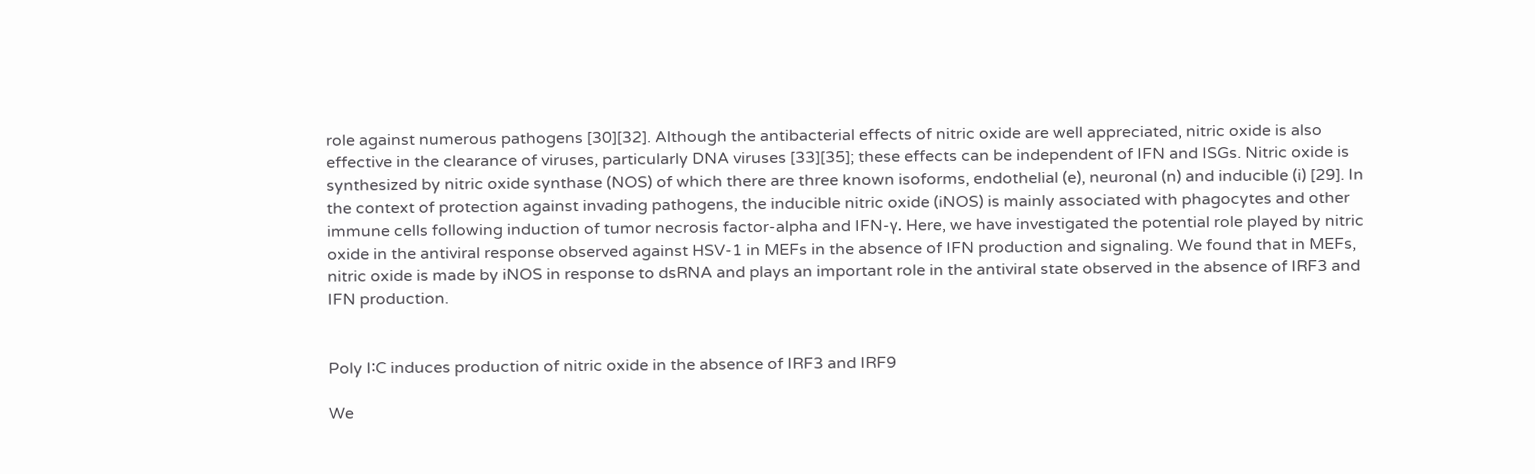role against numerous pathogens [30][32]. Although the antibacterial effects of nitric oxide are well appreciated, nitric oxide is also effective in the clearance of viruses, particularly DNA viruses [33][35]; these effects can be independent of IFN and ISGs. Nitric oxide is synthesized by nitric oxide synthase (NOS) of which there are three known isoforms, endothelial (e), neuronal (n) and inducible (i) [29]. In the context of protection against invading pathogens, the inducible nitric oxide (iNOS) is mainly associated with phagocytes and other immune cells following induction of tumor necrosis factor-alpha and IFN-γ. Here, we have investigated the potential role played by nitric oxide in the antiviral response observed against HSV-1 in MEFs in the absence of IFN production and signaling. We found that in MEFs, nitric oxide is made by iNOS in response to dsRNA and plays an important role in the antiviral state observed in the absence of IRF3 and IFN production.


Poly I∶C induces production of nitric oxide in the absence of IRF3 and IRF9

We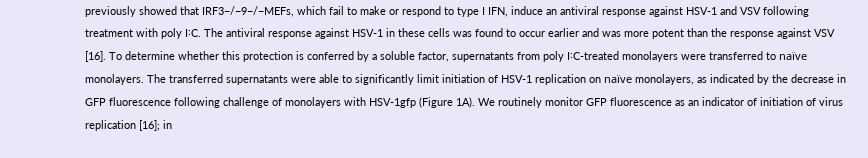previously showed that IRF3−/−9−/−MEFs, which fail to make or respond to type I IFN, induce an antiviral response against HSV-1 and VSV following treatment with poly I∶C. The antiviral response against HSV-1 in these cells was found to occur earlier and was more potent than the response against VSV [16]. To determine whether this protection is conferred by a soluble factor, supernatants from poly I∶C-treated monolayers were transferred to naïve monolayers. The transferred supernatants were able to significantly limit initiation of HSV-1 replication on naïve monolayers, as indicated by the decrease in GFP fluorescence following challenge of monolayers with HSV-1gfp (Figure 1A). We routinely monitor GFP fluorescence as an indicator of initiation of virus replication [16]; in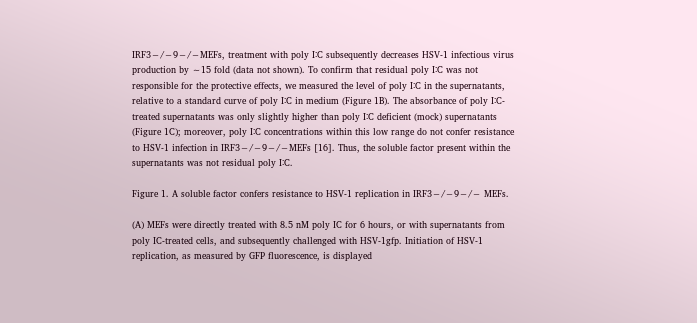IRF3−/−9−/−MEFs, treatment with poly I∶C subsequently decreases HSV-1 infectious virus production by ∼15 fold (data not shown). To confirm that residual poly I∶C was not responsible for the protective effects, we measured the level of poly I∶C in the supernatants, relative to a standard curve of poly I∶C in medium (Figure 1B). The absorbance of poly I∶C-treated supernatants was only slightly higher than poly I∶C deficient (mock) supernatants (Figure 1C); moreover, poly I∶C concentrations within this low range do not confer resistance to HSV-1 infection in IRF3−/−9−/−MEFs [16]. Thus, the soluble factor present within the supernatants was not residual poly I∶C.

Figure 1. A soluble factor confers resistance to HSV-1 replication in IRF3−/−9−/− MEFs.

(A) MEFs were directly treated with 8.5 nM poly IC for 6 hours, or with supernatants from poly IC-treated cells, and subsequently challenged with HSV-1gfp. Initiation of HSV-1 replication, as measured by GFP fluorescence, is displayed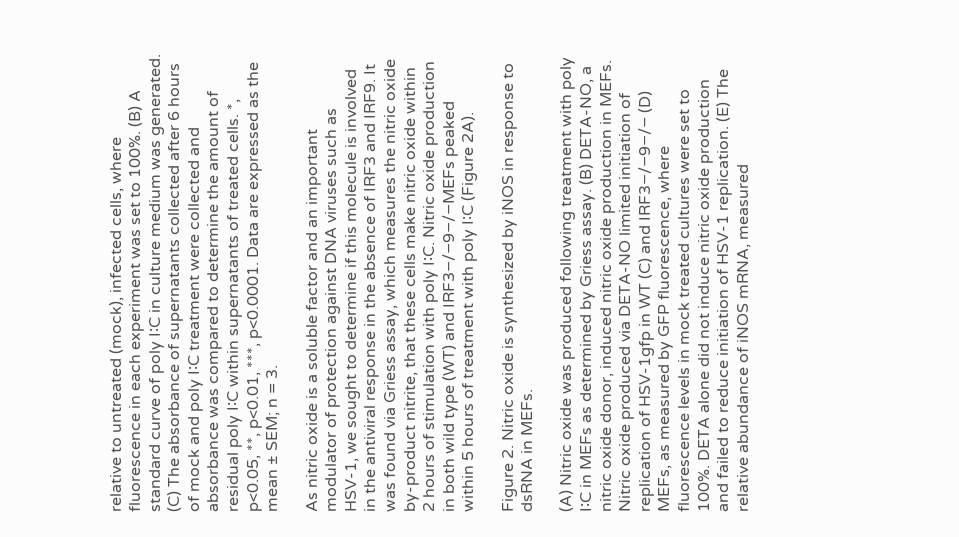relative to untreated (mock), infected cells, where fluorescence in each experiment was set to 100%. (B) A standard curve of poly I∶C in culture medium was generated. (C) The absorbance of supernatants collected after 6 hours of mock and poly I∶C treatment were collected and absorbance was compared to determine the amount of residual poly I∶C within supernatants of treated cells. *, p<0.05, **, p<0.01, ***, p<0.0001. Data are expressed as the mean ± SEM; n = 3.

As nitric oxide is a soluble factor and an important modulator of protection against DNA viruses such as HSV-1, we sought to determine if this molecule is involved in the antiviral response in the absence of IRF3 and IRF9. It was found via Griess assay, which measures the nitric oxide by-product nitrite, that these cells make nitric oxide within 2 hours of stimulation with poly I∶C. Nitric oxide production in both wild type (WT) and IRF3−/−9−/−MEFs peaked within 5 hours of treatment with poly I∶C (Figure 2A).

Figure 2. Nitric oxide is synthesized by iNOS in response to dsRNA in MEFs.

(A) Nitric oxide was produced following treatment with poly I∶C in MEFs as determined by Griess assay. (B) DETA-NO, a nitric oxide donor, induced nitric oxide production in MEFs. Nitric oxide produced via DETA-NO limited initiation of replication of HSV-1gfp in WT (C) and IRF3−/−9−/− (D) MEFs, as measured by GFP fluorescence, where fluorescence levels in mock treated cultures were set to 100%. DETA alone did not induce nitric oxide production and failed to reduce initiation of HSV-1 replication. (E) The relative abundance of iNOS mRNA, measured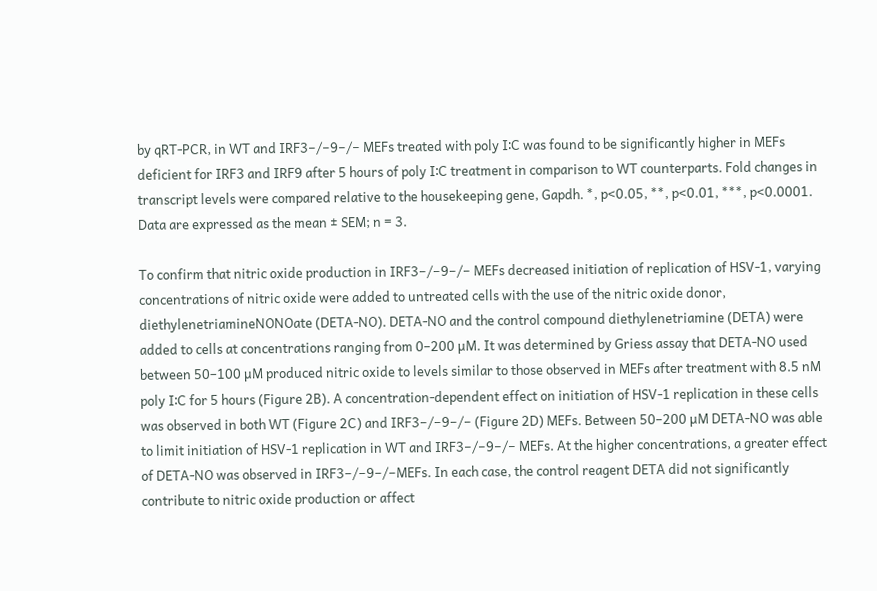by qRT-PCR, in WT and IRF3−/−9−/− MEFs treated with poly I∶C was found to be significantly higher in MEFs deficient for IRF3 and IRF9 after 5 hours of poly I∶C treatment in comparison to WT counterparts. Fold changes in transcript levels were compared relative to the housekeeping gene, Gapdh. *, p<0.05, **, p<0.01, ***, p<0.0001. Data are expressed as the mean ± SEM; n = 3.

To confirm that nitric oxide production in IRF3−/−9−/− MEFs decreased initiation of replication of HSV-1, varying concentrations of nitric oxide were added to untreated cells with the use of the nitric oxide donor, diethylenetriamineNONOate (DETA-NO). DETA-NO and the control compound diethylenetriamine (DETA) were added to cells at concentrations ranging from 0–200 µM. It was determined by Griess assay that DETA-NO used between 50–100 µM produced nitric oxide to levels similar to those observed in MEFs after treatment with 8.5 nM poly I∶C for 5 hours (Figure 2B). A concentration-dependent effect on initiation of HSV-1 replication in these cells was observed in both WT (Figure 2C) and IRF3−/−9−/− (Figure 2D) MEFs. Between 50–200 µM DETA-NO was able to limit initiation of HSV-1 replication in WT and IRF3−/−9−/− MEFs. At the higher concentrations, a greater effect of DETA-NO was observed in IRF3−/−9−/−MEFs. In each case, the control reagent DETA did not significantly contribute to nitric oxide production or affect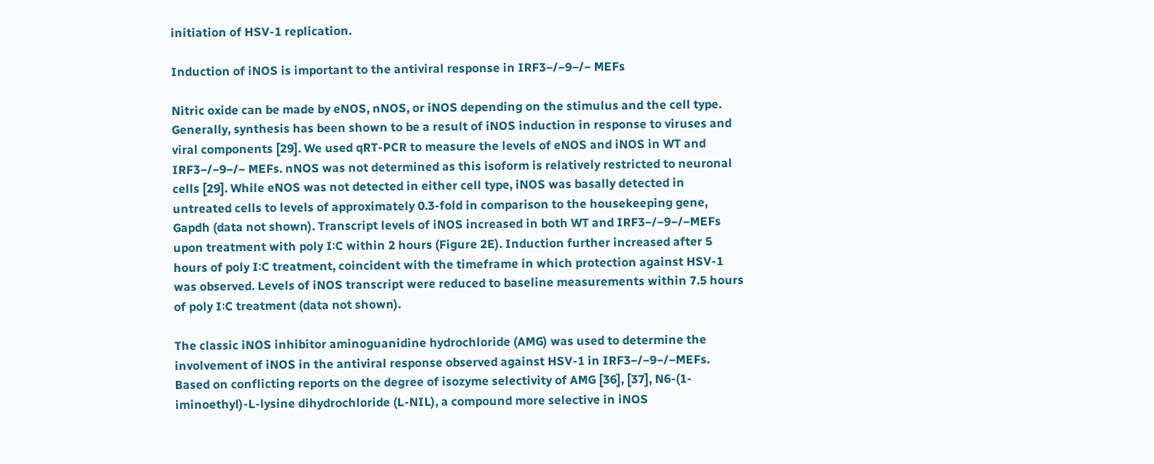initiation of HSV-1 replication.

Induction of iNOS is important to the antiviral response in IRF3−/−9−/− MEFs

Nitric oxide can be made by eNOS, nNOS, or iNOS depending on the stimulus and the cell type. Generally, synthesis has been shown to be a result of iNOS induction in response to viruses and viral components [29]. We used qRT-PCR to measure the levels of eNOS and iNOS in WT and IRF3−/−9−/− MEFs. nNOS was not determined as this isoform is relatively restricted to neuronal cells [29]. While eNOS was not detected in either cell type, iNOS was basally detected in untreated cells to levels of approximately 0.3-fold in comparison to the housekeeping gene, Gapdh (data not shown). Transcript levels of iNOS increased in both WT and IRF3−/−9−/−MEFs upon treatment with poly I∶C within 2 hours (Figure 2E). Induction further increased after 5 hours of poly I∶C treatment, coincident with the timeframe in which protection against HSV-1 was observed. Levels of iNOS transcript were reduced to baseline measurements within 7.5 hours of poly I∶C treatment (data not shown).

The classic iNOS inhibitor aminoguanidine hydrochloride (AMG) was used to determine the involvement of iNOS in the antiviral response observed against HSV-1 in IRF3−/−9−/−MEFs. Based on conflicting reports on the degree of isozyme selectivity of AMG [36], [37], N6-(1-iminoethyl)-L-lysine dihydrochloride (L-NIL), a compound more selective in iNOS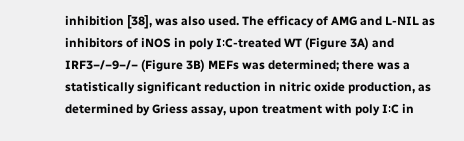inhibition [38], was also used. The efficacy of AMG and L-NIL as inhibitors of iNOS in poly I∶C-treated WT (Figure 3A) and IRF3−/−9−/− (Figure 3B) MEFs was determined; there was a statistically significant reduction in nitric oxide production, as determined by Griess assay, upon treatment with poly I∶C in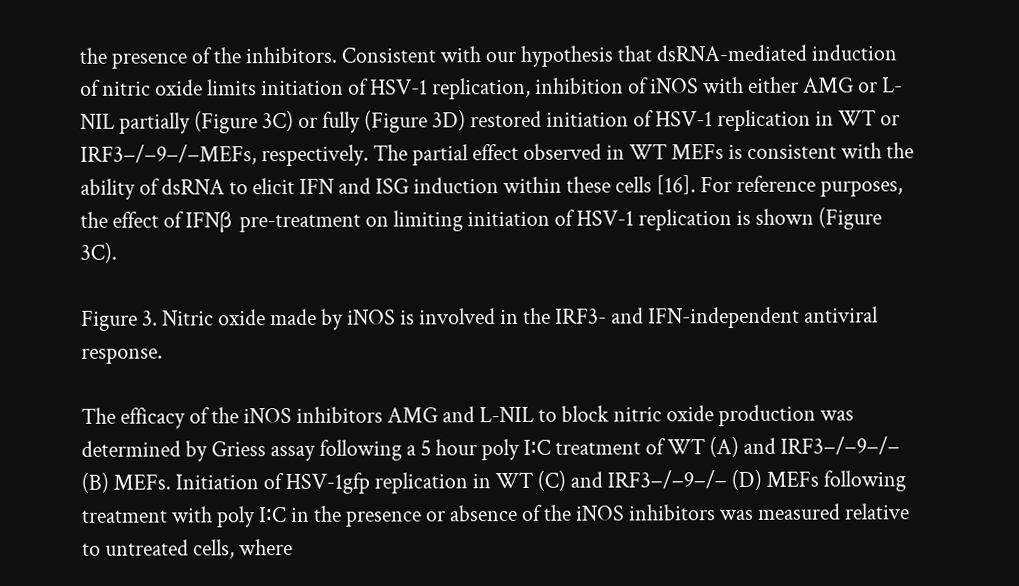the presence of the inhibitors. Consistent with our hypothesis that dsRNA-mediated induction of nitric oxide limits initiation of HSV-1 replication, inhibition of iNOS with either AMG or L-NIL partially (Figure 3C) or fully (Figure 3D) restored initiation of HSV-1 replication in WT or IRF3−/−9−/−MEFs, respectively. The partial effect observed in WT MEFs is consistent with the ability of dsRNA to elicit IFN and ISG induction within these cells [16]. For reference purposes, the effect of IFNβ pre-treatment on limiting initiation of HSV-1 replication is shown (Figure 3C).

Figure 3. Nitric oxide made by iNOS is involved in the IRF3- and IFN-independent antiviral response.

The efficacy of the iNOS inhibitors AMG and L-NIL to block nitric oxide production was determined by Griess assay following a 5 hour poly I∶C treatment of WT (A) and IRF3−/−9−/− (B) MEFs. Initiation of HSV-1gfp replication in WT (C) and IRF3−/−9−/− (D) MEFs following treatment with poly I∶C in the presence or absence of the iNOS inhibitors was measured relative to untreated cells, where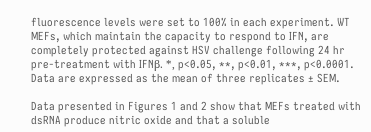fluorescence levels were set to 100% in each experiment. WT MEFs, which maintain the capacity to respond to IFN, are completely protected against HSV challenge following 24 hr pre-treatment with IFNβ. *, p<0.05, **, p<0.01, ***, p<0.0001. Data are expressed as the mean of three replicates ± SEM.

Data presented in Figures 1 and 2 show that MEFs treated with dsRNA produce nitric oxide and that a soluble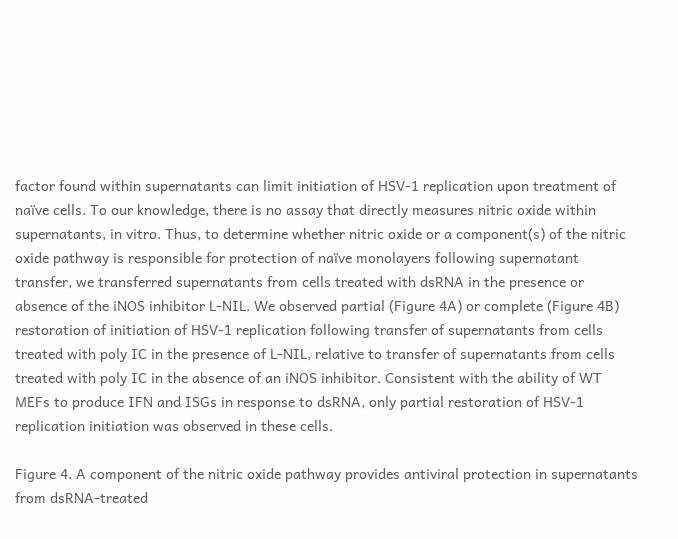factor found within supernatants can limit initiation of HSV-1 replication upon treatment of naïve cells. To our knowledge, there is no assay that directly measures nitric oxide within supernatants, in vitro. Thus, to determine whether nitric oxide or a component(s) of the nitric oxide pathway is responsible for protection of naïve monolayers following supernatant transfer, we transferred supernatants from cells treated with dsRNA in the presence or absence of the iNOS inhibitor L-NIL. We observed partial (Figure 4A) or complete (Figure 4B) restoration of initiation of HSV-1 replication following transfer of supernatants from cells treated with poly IC in the presence of L-NIL, relative to transfer of supernatants from cells treated with poly IC in the absence of an iNOS inhibitor. Consistent with the ability of WT MEFs to produce IFN and ISGs in response to dsRNA, only partial restoration of HSV-1 replication initiation was observed in these cells.

Figure 4. A component of the nitric oxide pathway provides antiviral protection in supernatants from dsRNA-treated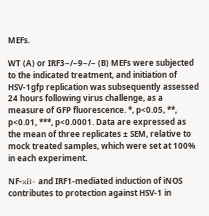MEFs.

WT (A) or IRF3−/−9−/− (B) MEFs were subjected to the indicated treatment, and initiation of HSV-1gfp replication was subsequently assessed 24 hours following virus challenge, as a measure of GFP fluorescence. *, p<0.05, **, p<0.01, ***, p<0.0001. Data are expressed as the mean of three replicates ± SEM, relative to mock treated samples, which were set at 100% in each experiment.

NF-κB- and IRF1-mediated induction of iNOS contributes to protection against HSV-1 in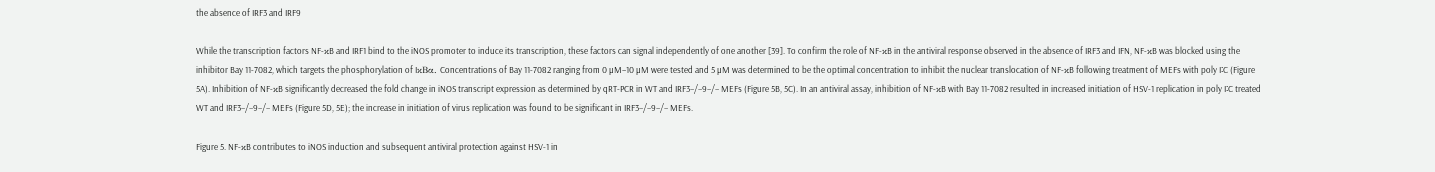the absence of IRF3 and IRF9

While the transcription factors NF-κB and IRF1 bind to the iNOS promoter to induce its transcription, these factors can signal independently of one another [39]. To confirm the role of NF-κB in the antiviral response observed in the absence of IRF3 and IFN, NF-κB was blocked using the inhibitor Bay 11-7082, which targets the phosphorylation of IκBα. Concentrations of Bay 11-7082 ranging from 0 µM–10 µM were tested and 5 µM was determined to be the optimal concentration to inhibit the nuclear translocation of NF-κB following treatment of MEFs with poly I∶C (Figure 5A). Inhibition of NF-κB significantly decreased the fold change in iNOS transcript expression as determined by qRT-PCR in WT and IRF3−/−9−/− MEFs (Figure 5B, 5C). In an antiviral assay, inhibition of NF-κB with Bay 11-7082 resulted in increased initiation of HSV-1 replication in poly I∶C treated WT and IRF3−/−9−/− MEFs (Figure 5D, 5E); the increase in initiation of virus replication was found to be significant in IRF3−/−9−/− MEFs.

Figure 5. NF-κB contributes to iNOS induction and subsequent antiviral protection against HSV-1 in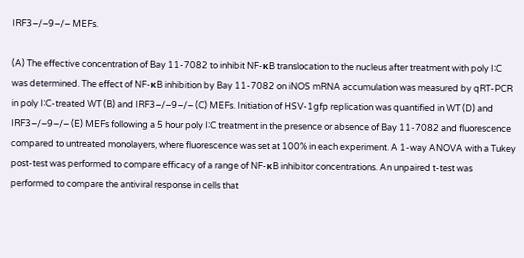IRF3−/−9−/− MEFs.

(A) The effective concentration of Bay 11-7082 to inhibit NF-κB translocation to the nucleus after treatment with poly I∶C was determined. The effect of NF-κB inhibition by Bay 11-7082 on iNOS mRNA accumulation was measured by qRT-PCR in poly I∶C-treated WT (B) and IRF3−/−9−/− (C) MEFs. Initiation of HSV-1gfp replication was quantified in WT (D) and IRF3−/−9−/− (E) MEFs following a 5 hour poly I∶C treatment in the presence or absence of Bay 11-7082 and fluorescence compared to untreated monolayers, where fluorescence was set at 100% in each experiment. A 1-way ANOVA with a Tukey post-test was performed to compare efficacy of a range of NF-κB inhibitor concentrations. An unpaired t-test was performed to compare the antiviral response in cells that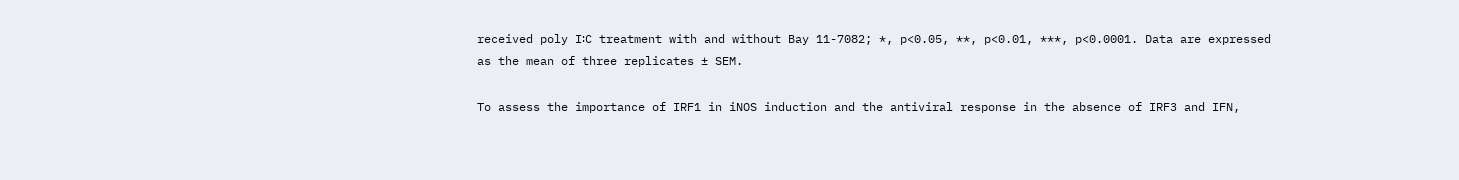received poly I∶C treatment with and without Bay 11-7082; *, p<0.05, **, p<0.01, ***, p<0.0001. Data are expressed as the mean of three replicates ± SEM.

To assess the importance of IRF1 in iNOS induction and the antiviral response in the absence of IRF3 and IFN,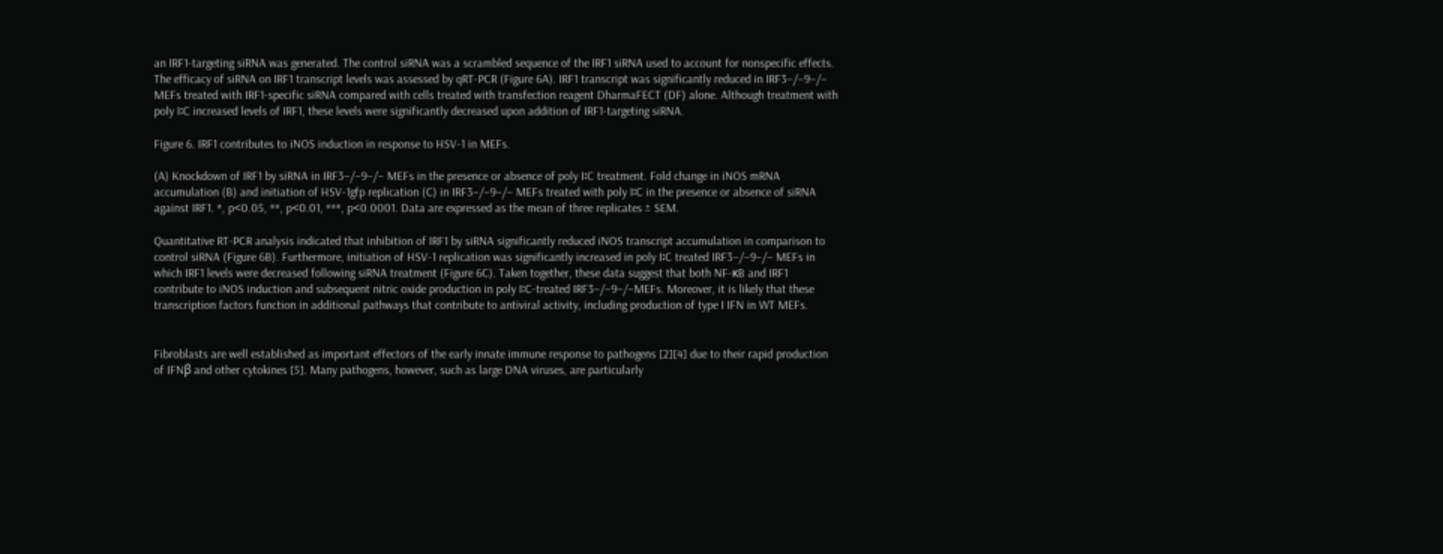an IRF1-targeting siRNA was generated. The control siRNA was a scrambled sequence of the IRF1 siRNA used to account for nonspecific effects. The efficacy of siRNA on IRF1 transcript levels was assessed by qRT-PCR (Figure 6A). IRF1 transcript was significantly reduced in IRF3−/−9−/− MEFs treated with IRF1-specific siRNA compared with cells treated with transfection reagent DharmaFECT (DF) alone. Although treatment with poly I∶C increased levels of IRF1, these levels were significantly decreased upon addition of IRF1-targeting siRNA.

Figure 6. IRF1 contributes to iNOS induction in response to HSV-1 in MEFs.

(A) Knockdown of IRF1 by siRNA in IRF3−/−9−/− MEFs in the presence or absence of poly I∶C treatment. Fold change in iNOS mRNA accumulation (B) and initiation of HSV-1gfp replication (C) in IRF3−/−9−/− MEFs treated with poly I∶C in the presence or absence of siRNA against IRF1. *, p<0.05, **, p<0.01, ***, p<0.0001. Data are expressed as the mean of three replicates ± SEM.

Quantitative RT-PCR analysis indicated that inhibition of IRF1 by siRNA significantly reduced iNOS transcript accumulation in comparison to control siRNA (Figure 6B). Furthermore, initiation of HSV-1 replication was significantly increased in poly I∶C treated IRF3−/−9−/− MEFs in which IRF1 levels were decreased following siRNA treatment (Figure 6C). Taken together, these data suggest that both NF-κB and IRF1 contribute to iNOS induction and subsequent nitric oxide production in poly I∶C-treated IRF3−/−9−/−MEFs. Moreover, it is likely that these transcription factors function in additional pathways that contribute to antiviral activity, including production of type I IFN in WT MEFs.


Fibroblasts are well established as important effectors of the early innate immune response to pathogens [2][4] due to their rapid production of IFNβ and other cytokines [5]. Many pathogens, however, such as large DNA viruses, are particularly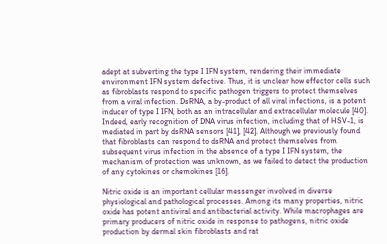adept at subverting the type I IFN system, rendering their immediate environment IFN system defective. Thus, it is unclear how effector cells such as fibroblasts respond to specific pathogen triggers to protect themselves from a viral infection. DsRNA, a by-product of all viral infections, is a potent inducer of type I IFN, both as an intracellular and extracellular molecule [40]. Indeed, early recognition of DNA virus infection, including that of HSV-1, is mediated in part by dsRNA sensors [41], [42]. Although we previously found that fibroblasts can respond to dsRNA and protect themselves from subsequent virus infection in the absence of a type I IFN system, the mechanism of protection was unknown, as we failed to detect the production of any cytokines or chemokines [16].

Nitric oxide is an important cellular messenger involved in diverse physiological and pathological processes. Among its many properties, nitric oxide has potent antiviral and antibacterial activity. While macrophages are primary producers of nitric oxide in response to pathogens, nitric oxide production by dermal skin fibroblasts and rat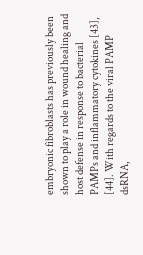embryonic fibroblasts has previously been shown to play a role in wound healing and host defense in response to bacterial PAMPs and inflammatory cytokines [43], [44]. With regards to the viral PAMP dsRNA,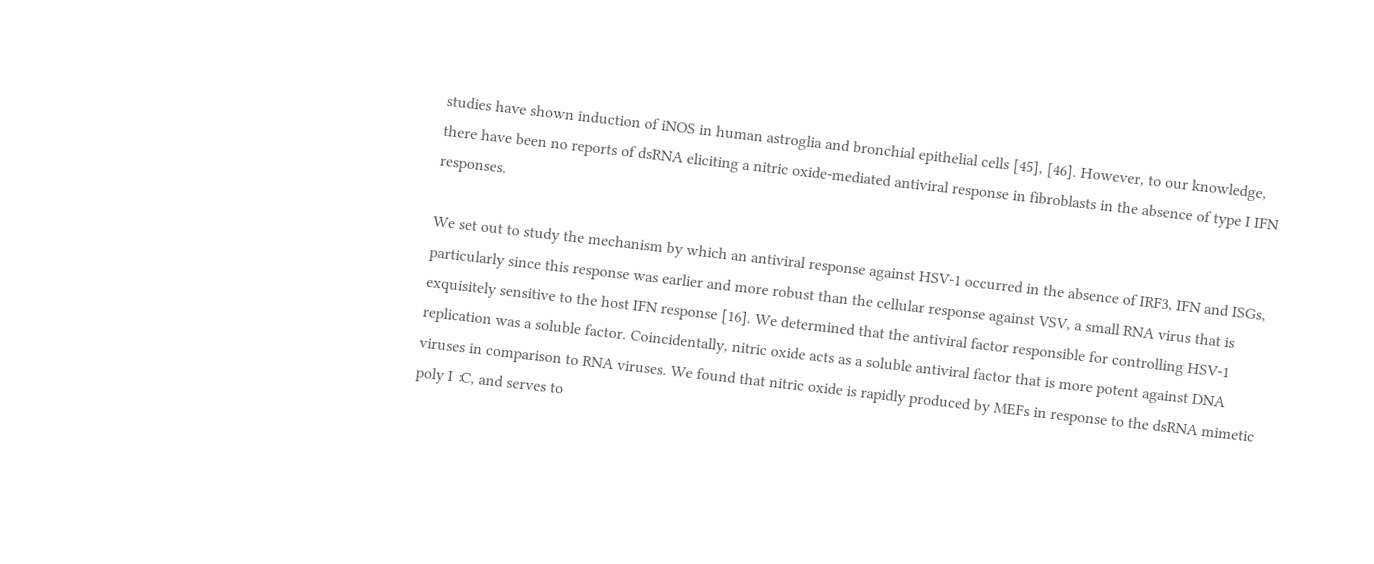studies have shown induction of iNOS in human astroglia and bronchial epithelial cells [45], [46]. However, to our knowledge, there have been no reports of dsRNA eliciting a nitric oxide-mediated antiviral response in fibroblasts in the absence of type I IFN responses.

We set out to study the mechanism by which an antiviral response against HSV-1 occurred in the absence of IRF3, IFN and ISGs, particularly since this response was earlier and more robust than the cellular response against VSV, a small RNA virus that is exquisitely sensitive to the host IFN response [16]. We determined that the antiviral factor responsible for controlling HSV-1 replication was a soluble factor. Coincidentally, nitric oxide acts as a soluble antiviral factor that is more potent against DNA viruses in comparison to RNA viruses. We found that nitric oxide is rapidly produced by MEFs in response to the dsRNA mimetic poly I∶C, and serves to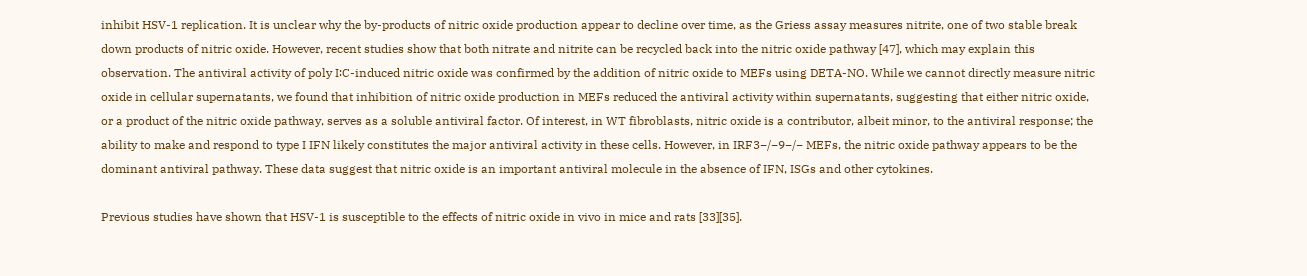inhibit HSV-1 replication. It is unclear why the by-products of nitric oxide production appear to decline over time, as the Griess assay measures nitrite, one of two stable break down products of nitric oxide. However, recent studies show that both nitrate and nitrite can be recycled back into the nitric oxide pathway [47], which may explain this observation. The antiviral activity of poly I∶C-induced nitric oxide was confirmed by the addition of nitric oxide to MEFs using DETA-NO. While we cannot directly measure nitric oxide in cellular supernatants, we found that inhibition of nitric oxide production in MEFs reduced the antiviral activity within supernatants, suggesting that either nitric oxide, or a product of the nitric oxide pathway, serves as a soluble antiviral factor. Of interest, in WT fibroblasts, nitric oxide is a contributor, albeit minor, to the antiviral response; the ability to make and respond to type I IFN likely constitutes the major antiviral activity in these cells. However, in IRF3−/−9−/− MEFs, the nitric oxide pathway appears to be the dominant antiviral pathway. These data suggest that nitric oxide is an important antiviral molecule in the absence of IFN, ISGs and other cytokines.

Previous studies have shown that HSV-1 is susceptible to the effects of nitric oxide in vivo in mice and rats [33][35].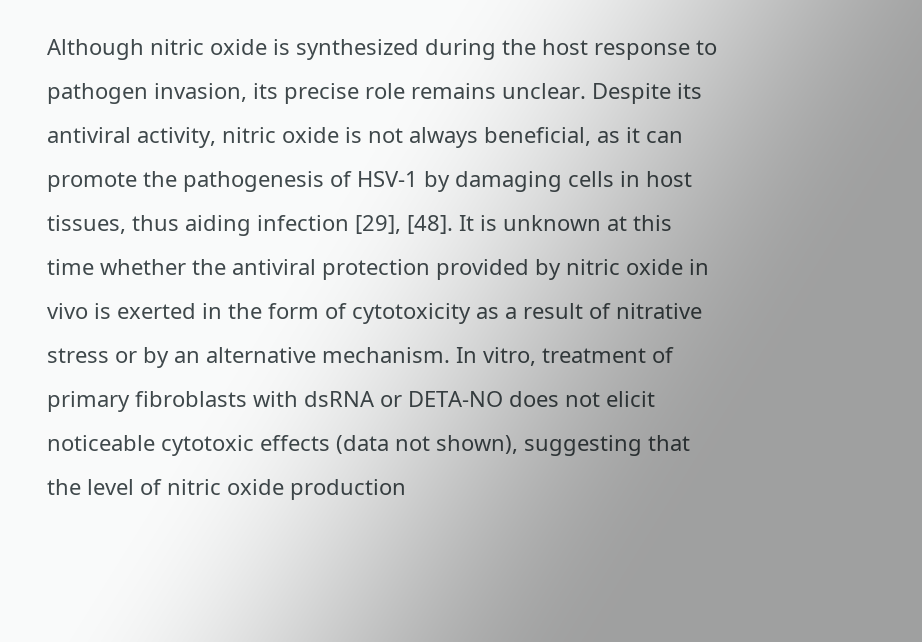Although nitric oxide is synthesized during the host response to pathogen invasion, its precise role remains unclear. Despite its antiviral activity, nitric oxide is not always beneficial, as it can promote the pathogenesis of HSV-1 by damaging cells in host tissues, thus aiding infection [29], [48]. It is unknown at this time whether the antiviral protection provided by nitric oxide in vivo is exerted in the form of cytotoxicity as a result of nitrative stress or by an alternative mechanism. In vitro, treatment of primary fibroblasts with dsRNA or DETA-NO does not elicit noticeable cytotoxic effects (data not shown), suggesting that the level of nitric oxide production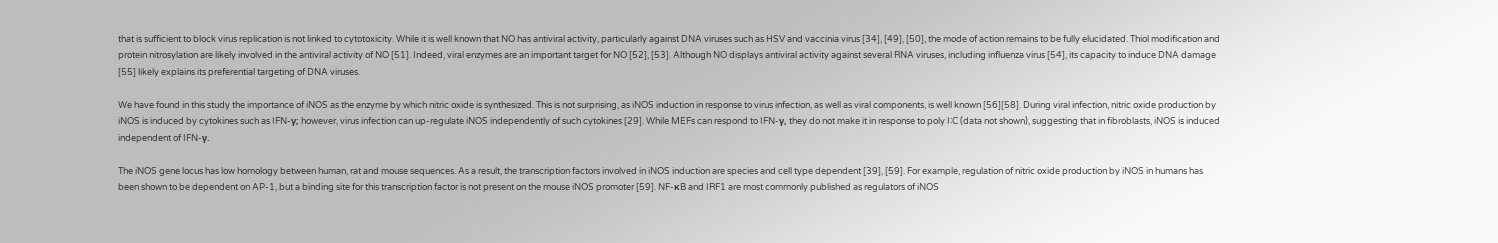that is sufficient to block virus replication is not linked to cytotoxicity. While it is well known that NO has antiviral activity, particularly against DNA viruses such as HSV and vaccinia virus [34], [49], [50], the mode of action remains to be fully elucidated. Thiol modification and protein nitrosylation are likely involved in the antiviral activity of NO [51]. Indeed, viral enzymes are an important target for NO [52], [53]. Although NO displays antiviral activity against several RNA viruses, including influenza virus [54], its capacity to induce DNA damage [55] likely explains its preferential targeting of DNA viruses.

We have found in this study the importance of iNOS as the enzyme by which nitric oxide is synthesized. This is not surprising, as iNOS induction in response to virus infection, as well as viral components, is well known [56][58]. During viral infection, nitric oxide production by iNOS is induced by cytokines such as IFN-γ; however, virus infection can up-regulate iNOS independently of such cytokines [29]. While MEFs can respond to IFN-γ, they do not make it in response to poly I∶C (data not shown), suggesting that in fibroblasts, iNOS is induced independent of IFN-γ.

The iNOS gene locus has low homology between human, rat and mouse sequences. As a result, the transcription factors involved in iNOS induction are species and cell type dependent [39], [59]. For example, regulation of nitric oxide production by iNOS in humans has been shown to be dependent on AP-1, but a binding site for this transcription factor is not present on the mouse iNOS promoter [59]. NF-κB and IRF1 are most commonly published as regulators of iNOS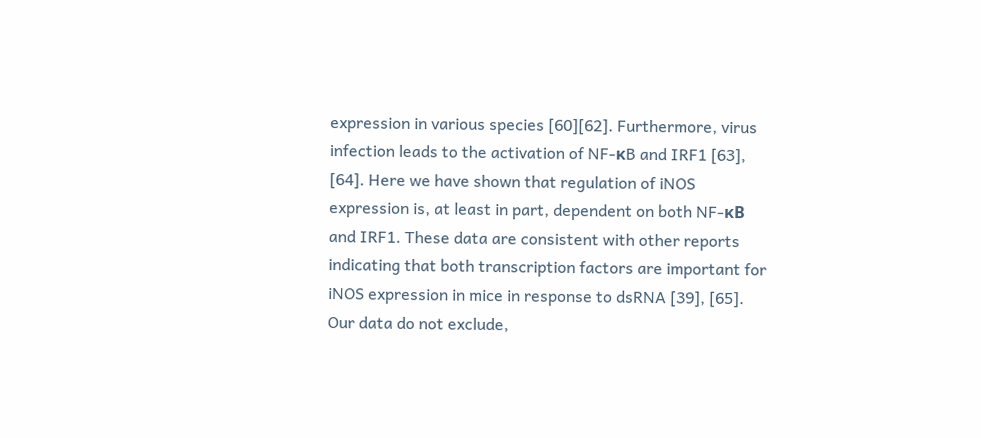expression in various species [60][62]. Furthermore, virus infection leads to the activation of NF-κB and IRF1 [63], [64]. Here we have shown that regulation of iNOS expression is, at least in part, dependent on both NF-κB and IRF1. These data are consistent with other reports indicating that both transcription factors are important for iNOS expression in mice in response to dsRNA [39], [65]. Our data do not exclude,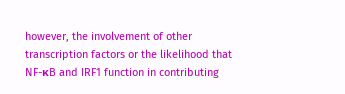however, the involvement of other transcription factors or the likelihood that NF-κB and IRF1 function in contributing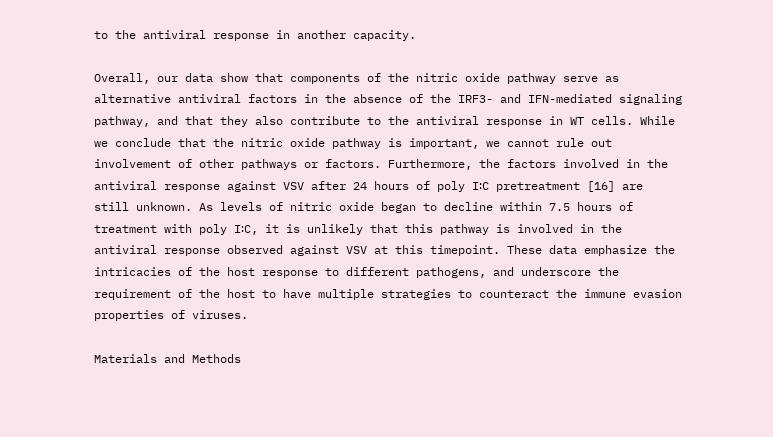to the antiviral response in another capacity.

Overall, our data show that components of the nitric oxide pathway serve as alternative antiviral factors in the absence of the IRF3- and IFN-mediated signaling pathway, and that they also contribute to the antiviral response in WT cells. While we conclude that the nitric oxide pathway is important, we cannot rule out involvement of other pathways or factors. Furthermore, the factors involved in the antiviral response against VSV after 24 hours of poly I∶C pretreatment [16] are still unknown. As levels of nitric oxide began to decline within 7.5 hours of treatment with poly I∶C, it is unlikely that this pathway is involved in the antiviral response observed against VSV at this timepoint. These data emphasize the intricacies of the host response to different pathogens, and underscore the requirement of the host to have multiple strategies to counteract the immune evasion properties of viruses.

Materials and Methods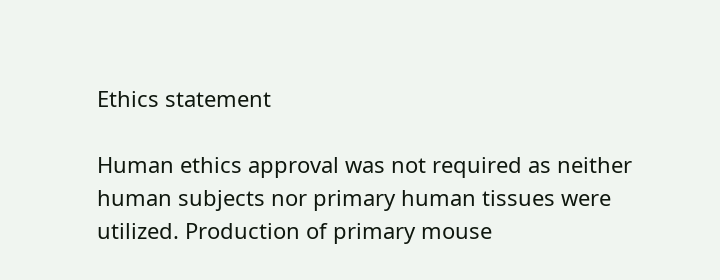Ethics statement

Human ethics approval was not required as neither human subjects nor primary human tissues were utilized. Production of primary mouse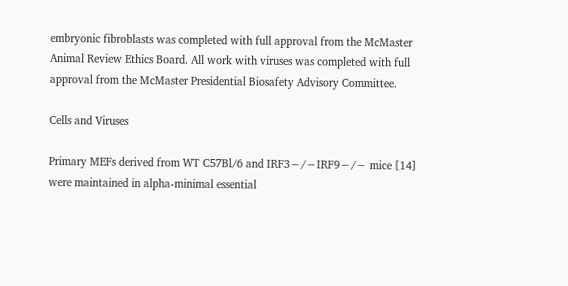embryonic fibroblasts was completed with full approval from the McMaster Animal Review Ethics Board. All work with viruses was completed with full approval from the McMaster Presidential Biosafety Advisory Committee.

Cells and Viruses

Primary MEFs derived from WT C57Bl/6 and IRF3−/−IRF9−/− mice [14] were maintained in alpha-minimal essential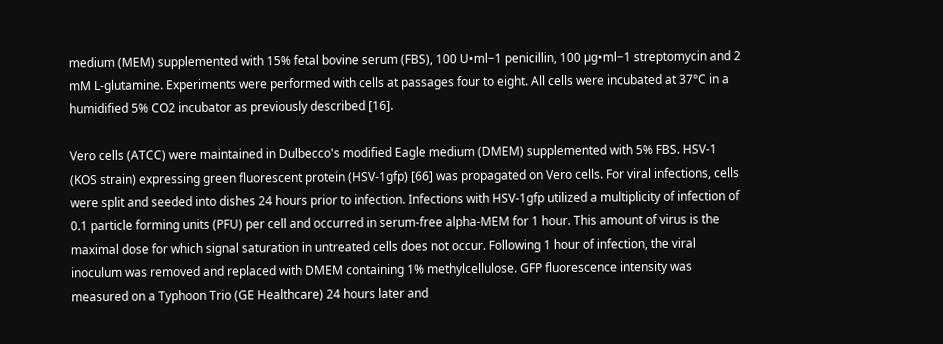medium (MEM) supplemented with 15% fetal bovine serum (FBS), 100 U•ml−1 penicillin, 100 µg•ml−1 streptomycin and 2 mM L-glutamine. Experiments were performed with cells at passages four to eight. All cells were incubated at 37°C in a humidified 5% CO2 incubator as previously described [16].

Vero cells (ATCC) were maintained in Dulbecco's modified Eagle medium (DMEM) supplemented with 5% FBS. HSV-1 (KOS strain) expressing green fluorescent protein (HSV-1gfp) [66] was propagated on Vero cells. For viral infections, cells were split and seeded into dishes 24 hours prior to infection. Infections with HSV-1gfp utilized a multiplicity of infection of 0.1 particle forming units (PFU) per cell and occurred in serum-free alpha-MEM for 1 hour. This amount of virus is the maximal dose for which signal saturation in untreated cells does not occur. Following 1 hour of infection, the viral inoculum was removed and replaced with DMEM containing 1% methylcellulose. GFP fluorescence intensity was measured on a Typhoon Trio (GE Healthcare) 24 hours later and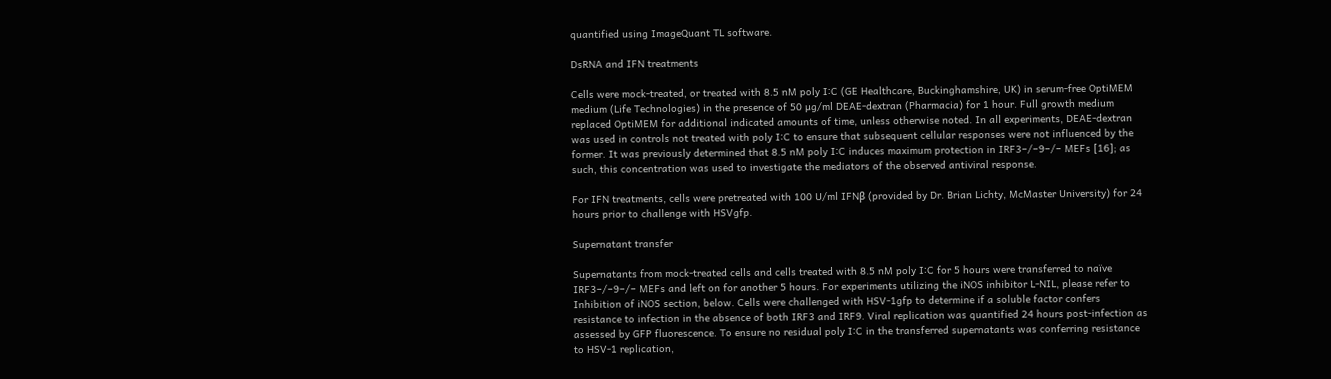quantified using ImageQuant TL software.

DsRNA and IFN treatments

Cells were mock-treated, or treated with 8.5 nM poly I∶C (GE Healthcare, Buckinghamshire, UK) in serum-free OptiMEM medium (Life Technologies) in the presence of 50 µg/ml DEAE-dextran (Pharmacia) for 1 hour. Full growth medium replaced OptiMEM for additional indicated amounts of time, unless otherwise noted. In all experiments, DEAE-dextran was used in controls not treated with poly I∶C to ensure that subsequent cellular responses were not influenced by the former. It was previously determined that 8.5 nM poly I∶C induces maximum protection in IRF3−/−9−/− MEFs [16]; as such, this concentration was used to investigate the mediators of the observed antiviral response.

For IFN treatments, cells were pretreated with 100 U/ml IFNβ (provided by Dr. Brian Lichty, McMaster University) for 24 hours prior to challenge with HSVgfp.

Supernatant transfer

Supernatants from mock-treated cells and cells treated with 8.5 nM poly I∶C for 5 hours were transferred to naïve IRF3−/−9−/− MEFs and left on for another 5 hours. For experiments utilizing the iNOS inhibitor L-NIL, please refer to Inhibition of iNOS section, below. Cells were challenged with HSV-1gfp to determine if a soluble factor confers resistance to infection in the absence of both IRF3 and IRF9. Viral replication was quantified 24 hours post-infection as assessed by GFP fluorescence. To ensure no residual poly I∶C in the transferred supernatants was conferring resistance to HSV-1 replication,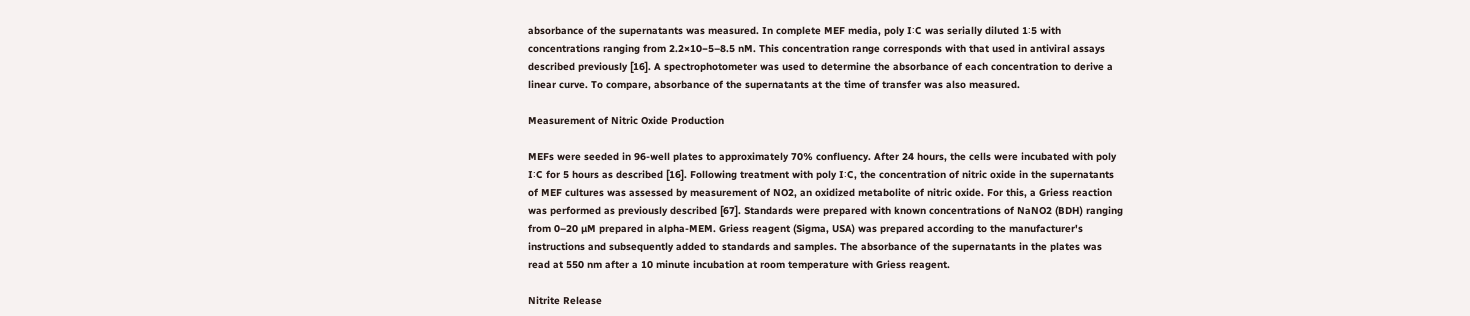absorbance of the supernatants was measured. In complete MEF media, poly I∶C was serially diluted 1∶5 with concentrations ranging from 2.2×10−5–8.5 nM. This concentration range corresponds with that used in antiviral assays described previously [16]. A spectrophotometer was used to determine the absorbance of each concentration to derive a linear curve. To compare, absorbance of the supernatants at the time of transfer was also measured.

Measurement of Nitric Oxide Production

MEFs were seeded in 96-well plates to approximately 70% confluency. After 24 hours, the cells were incubated with poly I∶C for 5 hours as described [16]. Following treatment with poly I∶C, the concentration of nitric oxide in the supernatants of MEF cultures was assessed by measurement of NO2, an oxidized metabolite of nitric oxide. For this, a Griess reaction was performed as previously described [67]. Standards were prepared with known concentrations of NaNO2 (BDH) ranging from 0–20 µM prepared in alpha-MEM. Griess reagent (Sigma, USA) was prepared according to the manufacturer's instructions and subsequently added to standards and samples. The absorbance of the supernatants in the plates was read at 550 nm after a 10 minute incubation at room temperature with Griess reagent.

Nitrite Release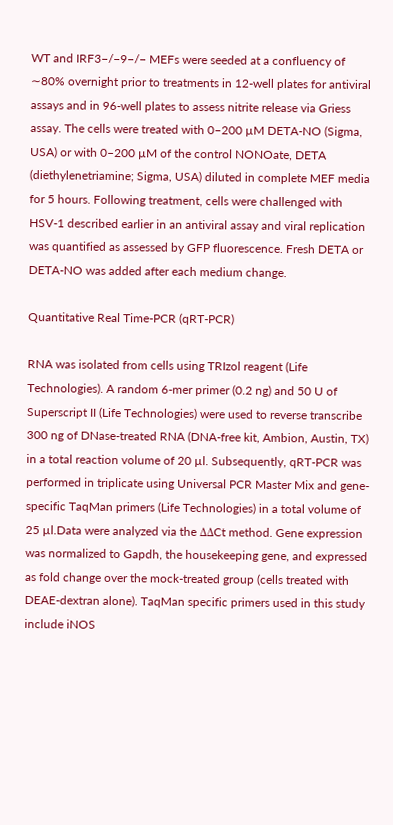WT and IRF3−/−9−/− MEFs were seeded at a confluency of ∼80% overnight prior to treatments in 12-well plates for antiviral assays and in 96-well plates to assess nitrite release via Griess assay. The cells were treated with 0–200 µM DETA-NO (Sigma, USA) or with 0–200 µM of the control NONOate, DETA (diethylenetriamine; Sigma, USA) diluted in complete MEF media for 5 hours. Following treatment, cells were challenged with HSV-1 described earlier in an antiviral assay and viral replication was quantified as assessed by GFP fluorescence. Fresh DETA or DETA-NO was added after each medium change.

Quantitative Real Time-PCR (qRT-PCR)

RNA was isolated from cells using TRIzol reagent (Life Technologies). A random 6-mer primer (0.2 ng) and 50 U of Superscript II (Life Technologies) were used to reverse transcribe 300 ng of DNase-treated RNA (DNA-free kit, Ambion, Austin, TX) in a total reaction volume of 20 µl. Subsequently, qRT-PCR was performed in triplicate using Universal PCR Master Mix and gene-specific TaqMan primers (Life Technologies) in a total volume of 25 µl.Data were analyzed via the ΔΔCt method. Gene expression was normalized to Gapdh, the housekeeping gene, and expressed as fold change over the mock-treated group (cells treated with DEAE-dextran alone). TaqMan specific primers used in this study include iNOS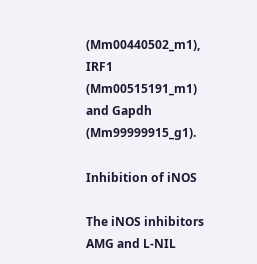(Mm00440502_m1), IRF1 (Mm00515191_m1) and Gapdh (Mm99999915_g1).

Inhibition of iNOS

The iNOS inhibitors AMG and L-NIL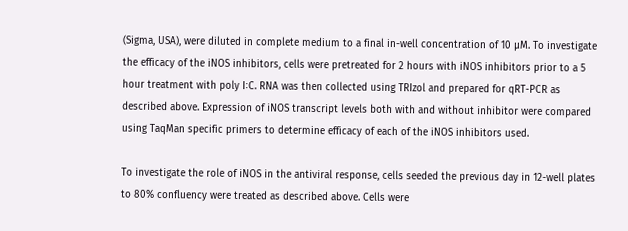(Sigma, USA), were diluted in complete medium to a final in-well concentration of 10 µM. To investigate the efficacy of the iNOS inhibitors, cells were pretreated for 2 hours with iNOS inhibitors prior to a 5 hour treatment with poly I∶C. RNA was then collected using TRIzol and prepared for qRT-PCR as described above. Expression of iNOS transcript levels both with and without inhibitor were compared using TaqMan specific primers to determine efficacy of each of the iNOS inhibitors used.

To investigate the role of iNOS in the antiviral response, cells seeded the previous day in 12-well plates to 80% confluency were treated as described above. Cells were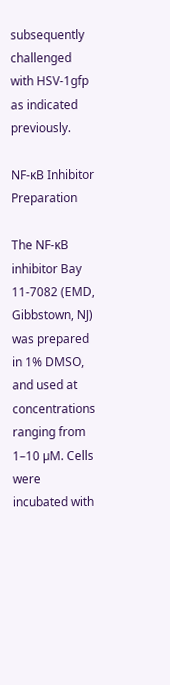subsequently challenged with HSV-1gfp as indicated previously.

NF-κB Inhibitor Preparation

The NF-κB inhibitor Bay 11-7082 (EMD, Gibbstown, NJ) was prepared in 1% DMSO, and used at concentrations ranging from 1–10 µM. Cells were incubated with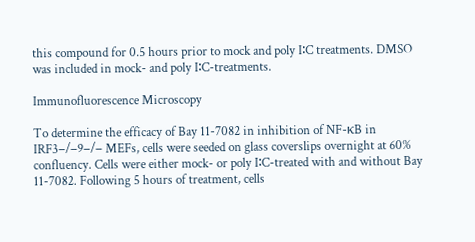this compound for 0.5 hours prior to mock and poly I∶C treatments. DMSO was included in mock- and poly I∶C-treatments.

Immunofluorescence Microscopy

To determine the efficacy of Bay 11-7082 in inhibition of NF-κB in IRF3−/−9−/− MEFs, cells were seeded on glass coverslips overnight at 60% confluency. Cells were either mock- or poly I∶C-treated with and without Bay 11-7082. Following 5 hours of treatment, cells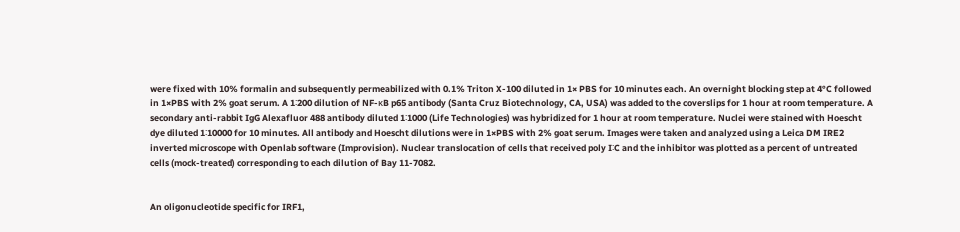were fixed with 10% formalin and subsequently permeabilized with 0.1% Triton X-100 diluted in 1× PBS for 10 minutes each. An overnight blocking step at 4°C followed in 1×PBS with 2% goat serum. A 1∶200 dilution of NF-κB p65 antibody (Santa Cruz Biotechnology, CA, USA) was added to the coverslips for 1 hour at room temperature. A secondary anti-rabbit IgG Alexafluor 488 antibody diluted 1∶1000 (Life Technologies) was hybridized for 1 hour at room temperature. Nuclei were stained with Hoescht dye diluted 1∶10000 for 10 minutes. All antibody and Hoescht dilutions were in 1×PBS with 2% goat serum. Images were taken and analyzed using a Leica DM IRE2 inverted microscope with Openlab software (Improvision). Nuclear translocation of cells that received poly I∶C and the inhibitor was plotted as a percent of untreated cells (mock-treated) corresponding to each dilution of Bay 11-7082.


An oligonucleotide specific for IRF1,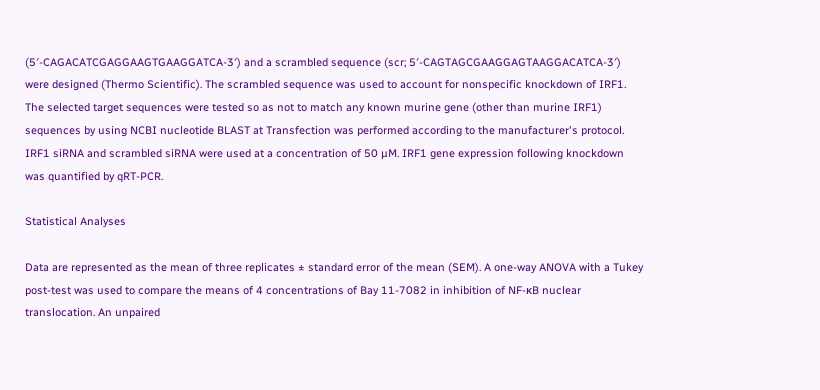(5′-CAGACATCGAGGAAGTGAAGGATCA-3′) and a scrambled sequence (scr; 5′-CAGTAGCGAAGGAGTAAGGACATCA-3′) were designed (Thermo Scientific). The scrambled sequence was used to account for nonspecific knockdown of IRF1. The selected target sequences were tested so as not to match any known murine gene (other than murine IRF1) sequences by using NCBI nucleotide BLAST at Transfection was performed according to the manufacturer's protocol. IRF1 siRNA and scrambled siRNA were used at a concentration of 50 µM. IRF1 gene expression following knockdown was quantified by qRT-PCR.

Statistical Analyses

Data are represented as the mean of three replicates ± standard error of the mean (SEM). A one-way ANOVA with a Tukey post-test was used to compare the means of 4 concentrations of Bay 11-7082 in inhibition of NF-κB nuclear translocation. An unpaired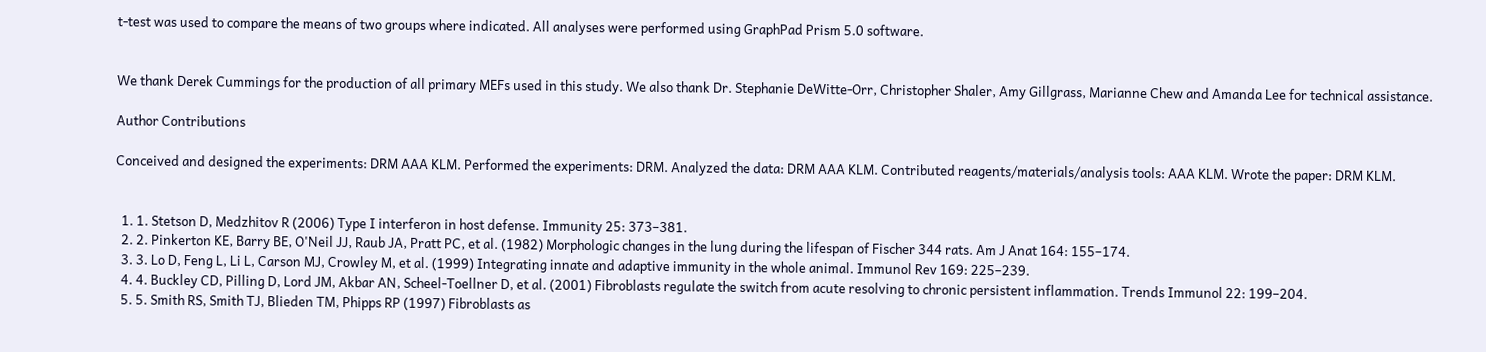t-test was used to compare the means of two groups where indicated. All analyses were performed using GraphPad Prism 5.0 software.


We thank Derek Cummings for the production of all primary MEFs used in this study. We also thank Dr. Stephanie DeWitte-Orr, Christopher Shaler, Amy Gillgrass, Marianne Chew and Amanda Lee for technical assistance.

Author Contributions

Conceived and designed the experiments: DRM AAA KLM. Performed the experiments: DRM. Analyzed the data: DRM AAA KLM. Contributed reagents/materials/analysis tools: AAA KLM. Wrote the paper: DRM KLM.


  1. 1. Stetson D, Medzhitov R (2006) Type I interferon in host defense. Immunity 25: 373–381.
  2. 2. Pinkerton KE, Barry BE, O'Neil JJ, Raub JA, Pratt PC, et al. (1982) Morphologic changes in the lung during the lifespan of Fischer 344 rats. Am J Anat 164: 155–174.
  3. 3. Lo D, Feng L, Li L, Carson MJ, Crowley M, et al. (1999) Integrating innate and adaptive immunity in the whole animal. Immunol Rev 169: 225–239.
  4. 4. Buckley CD, Pilling D, Lord JM, Akbar AN, Scheel-Toellner D, et al. (2001) Fibroblasts regulate the switch from acute resolving to chronic persistent inflammation. Trends Immunol 22: 199–204.
  5. 5. Smith RS, Smith TJ, Blieden TM, Phipps RP (1997) Fibroblasts as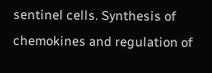sentinel cells. Synthesis of chemokines and regulation of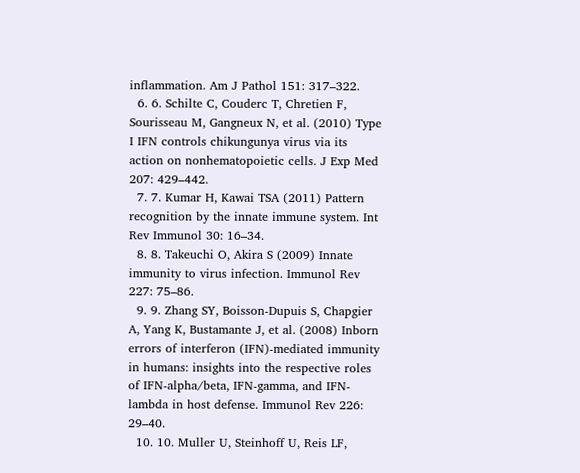inflammation. Am J Pathol 151: 317–322.
  6. 6. Schilte C, Couderc T, Chretien F, Sourisseau M, Gangneux N, et al. (2010) Type I IFN controls chikungunya virus via its action on nonhematopoietic cells. J Exp Med 207: 429–442.
  7. 7. Kumar H, Kawai TSA (2011) Pattern recognition by the innate immune system. Int Rev Immunol 30: 16–34.
  8. 8. Takeuchi O, Akira S (2009) Innate immunity to virus infection. Immunol Rev 227: 75–86.
  9. 9. Zhang SY, Boisson-Dupuis S, Chapgier A, Yang K, Bustamante J, et al. (2008) Inborn errors of interferon (IFN)-mediated immunity in humans: insights into the respective roles of IFN-alpha/beta, IFN-gamma, and IFN-lambda in host defense. Immunol Rev 226: 29–40.
  10. 10. Muller U, Steinhoff U, Reis LF,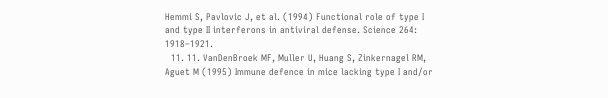Hemmi S, Pavlovic J, et al. (1994) Functional role of type I and type II interferons in antiviral defense. Science 264: 1918–1921.
  11. 11. VanDenBroek MF, Muller U, Huang S, Zinkernagel RM, Aguet M (1995) Immune defence in mice lacking type I and/or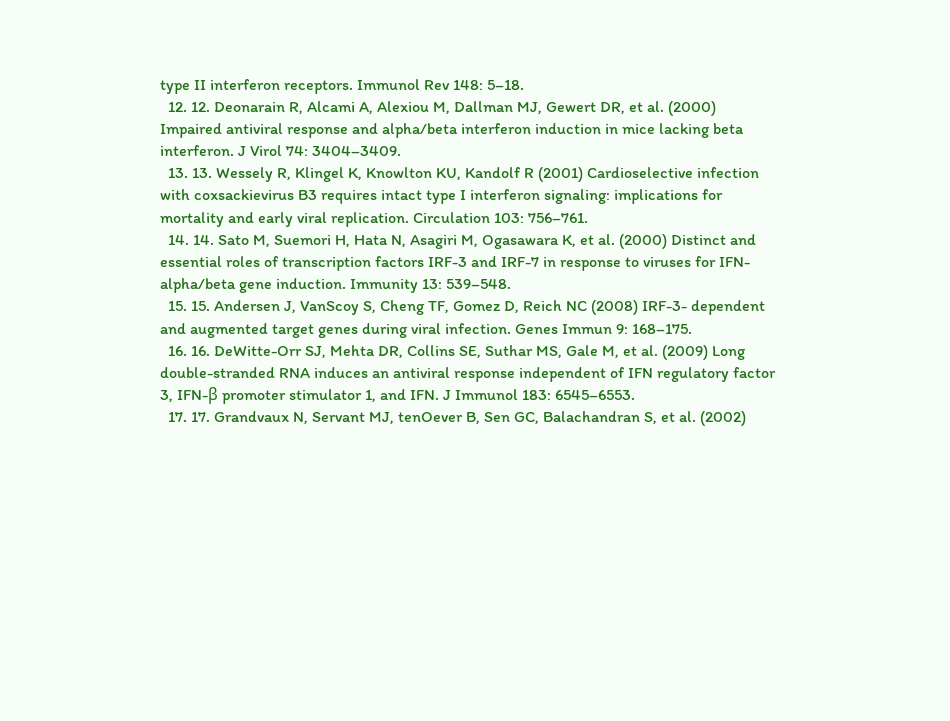type II interferon receptors. Immunol Rev 148: 5–18.
  12. 12. Deonarain R, Alcami A, Alexiou M, Dallman MJ, Gewert DR, et al. (2000) Impaired antiviral response and alpha/beta interferon induction in mice lacking beta interferon. J Virol 74: 3404–3409.
  13. 13. Wessely R, Klingel K, Knowlton KU, Kandolf R (2001) Cardioselective infection with coxsackievirus B3 requires intact type I interferon signaling: implications for mortality and early viral replication. Circulation 103: 756–761.
  14. 14. Sato M, Suemori H, Hata N, Asagiri M, Ogasawara K, et al. (2000) Distinct and essential roles of transcription factors IRF-3 and IRF-7 in response to viruses for IFN-alpha/beta gene induction. Immunity 13: 539–548.
  15. 15. Andersen J, VanScoy S, Cheng TF, Gomez D, Reich NC (2008) IRF-3- dependent and augmented target genes during viral infection. Genes Immun 9: 168–175.
  16. 16. DeWitte-Orr SJ, Mehta DR, Collins SE, Suthar MS, Gale M, et al. (2009) Long double-stranded RNA induces an antiviral response independent of IFN regulatory factor 3, IFN-β promoter stimulator 1, and IFN. J Immunol 183: 6545–6553.
  17. 17. Grandvaux N, Servant MJ, tenOever B, Sen GC, Balachandran S, et al. (2002)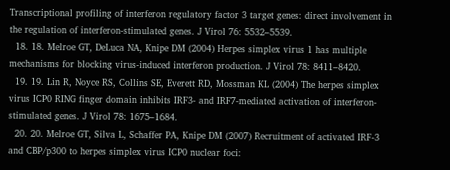Transcriptional profiling of interferon regulatory factor 3 target genes: direct involvement in the regulation of interferon-stimulated genes. J Virol 76: 5532–5539.
  18. 18. Melroe GT, DeLuca NA, Knipe DM (2004) Herpes simplex virus 1 has multiple mechanisms for blocking virus-induced interferon production. J Virol 78: 8411–8420.
  19. 19. Lin R, Noyce RS, Collins SE, Everett RD, Mossman KL (2004) The herpes simplex virus ICP0 RING finger domain inhibits IRF3- and IRF7-mediated activation of interferon-stimulated genes. J Virol 78: 1675–1684.
  20. 20. Melroe GT, Silva L, Schaffer PA, Knipe DM (2007) Recruitment of activated IRF-3 and CBP/p300 to herpes simplex virus ICP0 nuclear foci: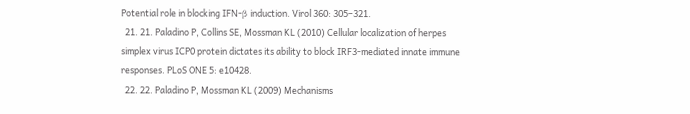Potential role in blocking IFN-β induction. Virol 360: 305–321.
  21. 21. Paladino P, Collins SE, Mossman KL (2010) Cellular localization of herpes simplex virus ICP0 protein dictates its ability to block IRF3-mediated innate immune responses. PLoS ONE 5: e10428.
  22. 22. Paladino P, Mossman KL (2009) Mechanisms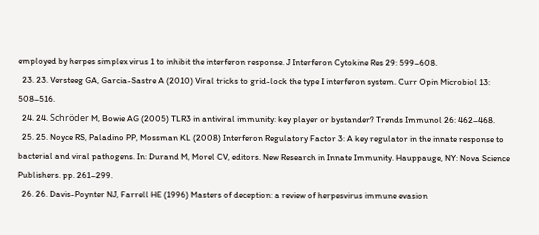employed by herpes simplex virus 1 to inhibit the interferon response. J Interferon Cytokine Res 29: 599–608.
  23. 23. Versteeg GA, Garcia-Sastre A (2010) Viral tricks to grid-lock the type I interferon system. Curr Opin Microbiol 13: 508–516.
  24. 24. Schröder M, Bowie AG (2005) TLR3 in antiviral immunity: key player or bystander? Trends Immunol 26: 462–468.
  25. 25. Noyce RS, Paladino PP, Mossman KL (2008) Interferon Regulatory Factor 3: A key regulator in the innate response to bacterial and viral pathogens. In: Durand M, Morel CV, editors. New Research in Innate Immunity. Hauppauge, NY: Nova Science Publishers. pp. 261–299.
  26. 26. Davis-Poynter NJ, Farrell HE (1996) Masters of deception: a review of herpesvirus immune evasion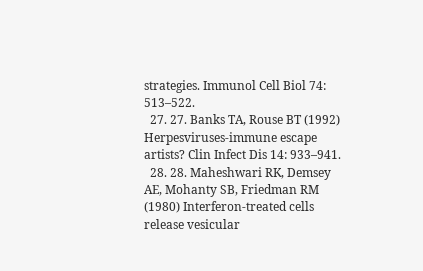strategies. Immunol Cell Biol 74: 513–522.
  27. 27. Banks TA, Rouse BT (1992) Herpesviruses-immune escape artists? Clin Infect Dis 14: 933–941.
  28. 28. Maheshwari RK, Demsey AE, Mohanty SB, Friedman RM (1980) Interferon-treated cells release vesicular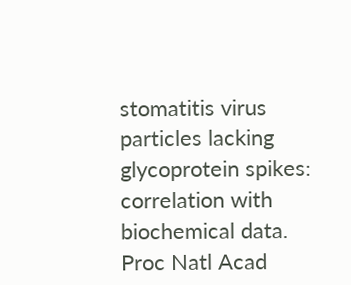stomatitis virus particles lacking glycoprotein spikes: correlation with biochemical data. Proc Natl Acad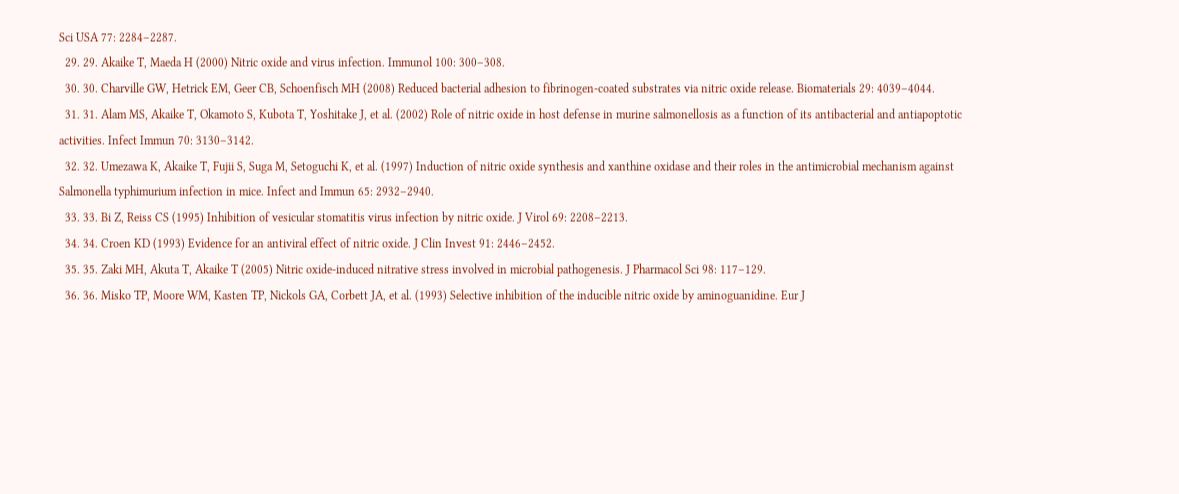Sci USA 77: 2284–2287.
  29. 29. Akaike T, Maeda H (2000) Nitric oxide and virus infection. Immunol 100: 300–308.
  30. 30. Charville GW, Hetrick EM, Geer CB, Schoenfisch MH (2008) Reduced bacterial adhesion to fibrinogen-coated substrates via nitric oxide release. Biomaterials 29: 4039–4044.
  31. 31. Alam MS, Akaike T, Okamoto S, Kubota T, Yoshitake J, et al. (2002) Role of nitric oxide in host defense in murine salmonellosis as a function of its antibacterial and antiapoptotic activities. Infect Immun 70: 3130–3142.
  32. 32. Umezawa K, Akaike T, Fujii S, Suga M, Setoguchi K, et al. (1997) Induction of nitric oxide synthesis and xanthine oxidase and their roles in the antimicrobial mechanism against Salmonella typhimurium infection in mice. Infect and Immun 65: 2932–2940.
  33. 33. Bi Z, Reiss CS (1995) Inhibition of vesicular stomatitis virus infection by nitric oxide. J Virol 69: 2208–2213.
  34. 34. Croen KD (1993) Evidence for an antiviral effect of nitric oxide. J Clin Invest 91: 2446–2452.
  35. 35. Zaki MH, Akuta T, Akaike T (2005) Nitric oxide-induced nitrative stress involved in microbial pathogenesis. J Pharmacol Sci 98: 117–129.
  36. 36. Misko TP, Moore WM, Kasten TP, Nickols GA, Corbett JA, et al. (1993) Selective inhibition of the inducible nitric oxide by aminoguanidine. Eur J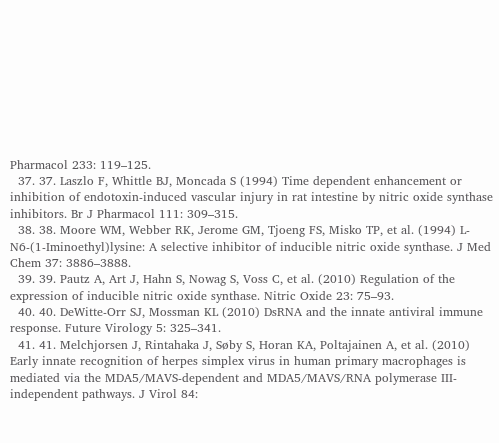Pharmacol 233: 119–125.
  37. 37. Laszlo F, Whittle BJ, Moncada S (1994) Time dependent enhancement or inhibition of endotoxin-induced vascular injury in rat intestine by nitric oxide synthase inhibitors. Br J Pharmacol 111: 309–315.
  38. 38. Moore WM, Webber RK, Jerome GM, Tjoeng FS, Misko TP, et al. (1994) L-N6-(1-Iminoethyl)lysine: A selective inhibitor of inducible nitric oxide synthase. J Med Chem 37: 3886–3888.
  39. 39. Pautz A, Art J, Hahn S, Nowag S, Voss C, et al. (2010) Regulation of the expression of inducible nitric oxide synthase. Nitric Oxide 23: 75–93.
  40. 40. DeWitte-Orr SJ, Mossman KL (2010) DsRNA and the innate antiviral immune response. Future Virology 5: 325–341.
  41. 41. Melchjorsen J, Rintahaka J, Søby S, Horan KA, Poltajainen A, et al. (2010) Early innate recognition of herpes simplex virus in human primary macrophages is mediated via the MDA5/MAVS-dependent and MDA5/MAVS/RNA polymerase III-independent pathways. J Virol 84: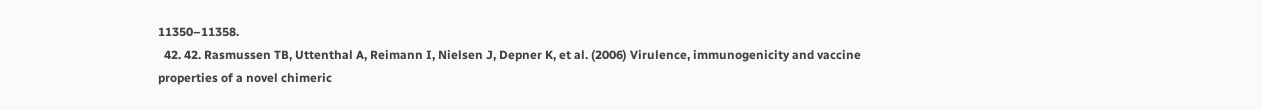11350–11358.
  42. 42. Rasmussen TB, Uttenthal A, Reimann I, Nielsen J, Depner K, et al. (2006) Virulence, immunogenicity and vaccine properties of a novel chimeric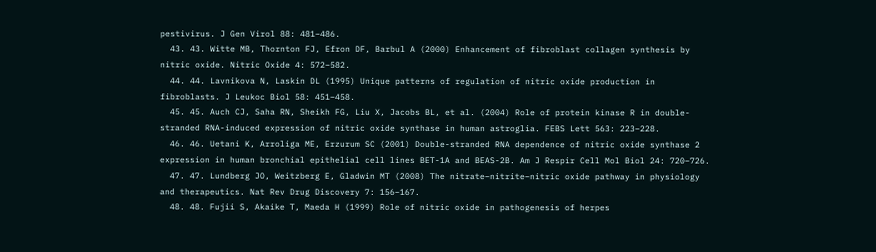pestivirus. J Gen Virol 88: 481–486.
  43. 43. Witte MB, Thornton FJ, Efron DF, Barbul A (2000) Enhancement of fibroblast collagen synthesis by nitric oxide. Nitric Oxide 4: 572–582.
  44. 44. Lavnikova N, Laskin DL (1995) Unique patterns of regulation of nitric oxide production in fibroblasts. J Leukoc Biol 58: 451–458.
  45. 45. Auch CJ, Saha RN, Sheikh FG, Liu X, Jacobs BL, et al. (2004) Role of protein kinase R in double-stranded RNA-induced expression of nitric oxide synthase in human astroglia. FEBS Lett 563: 223–228.
  46. 46. Uetani K, Arroliga ME, Erzurum SC (2001) Double-stranded RNA dependence of nitric oxide synthase 2 expression in human bronchial epithelial cell lines BET-1A and BEAS-2B. Am J Respir Cell Mol Biol 24: 720–726.
  47. 47. Lundberg JO, Weitzberg E, Gladwin MT (2008) The nitrate–nitrite–nitric oxide pathway in physiology and therapeutics. Nat Rev Drug Discovery 7: 156–167.
  48. 48. Fujii S, Akaike T, Maeda H (1999) Role of nitric oxide in pathogenesis of herpes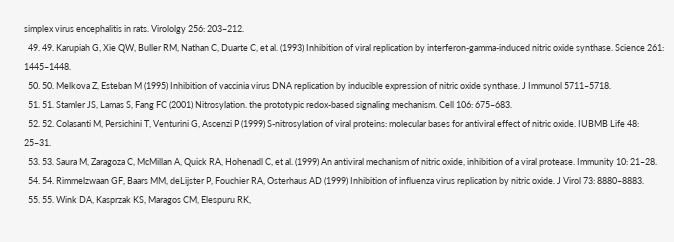simplex virus encephalitis in rats. Virololgy 256: 203–212.
  49. 49. Karupiah G, Xie QW, Buller RM, Nathan C, Duarte C, et al. (1993) Inhibition of viral replication by interferon-gamma-induced nitric oxide synthase. Science 261: 1445–1448.
  50. 50. Melkova Z, Esteban M (1995) Inhibition of vaccinia virus DNA replication by inducible expression of nitric oxide synthase. J Immunol 5711–5718.
  51. 51. Stamler JS, Lamas S, Fang FC (2001) Nitrosylation. the prototypic redox-based signaling mechanism. Cell 106: 675–683.
  52. 52. Colasanti M, Persichini T, Venturini G, Ascenzi P (1999) S-nitrosylation of viral proteins: molecular bases for antiviral effect of nitric oxide. IUBMB Life 48: 25–31.
  53. 53. Saura M, Zaragoza C, McMillan A, Quick RA, Hohenadl C, et al. (1999) An antiviral mechanism of nitric oxide, inhibition of a viral protease. Immunity 10: 21–28.
  54. 54. Rimmelzwaan GF, Baars MM, deLijster P, Fouchier RA, Osterhaus AD (1999) Inhibition of influenza virus replication by nitric oxide. J Virol 73: 8880–8883.
  55. 55. Wink DA, Kasprzak KS, Maragos CM, Elespuru RK,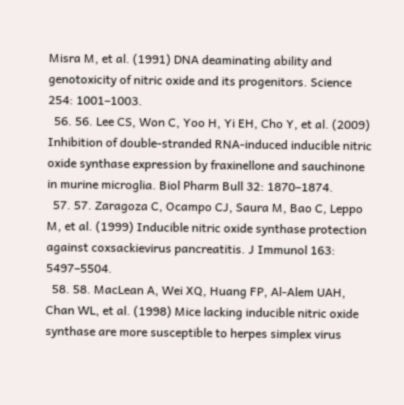Misra M, et al. (1991) DNA deaminating ability and genotoxicity of nitric oxide and its progenitors. Science 254: 1001–1003.
  56. 56. Lee CS, Won C, Yoo H, Yi EH, Cho Y, et al. (2009) Inhibition of double-stranded RNA-induced inducible nitric oxide synthase expression by fraxinellone and sauchinone in murine microglia. Biol Pharm Bull 32: 1870–1874.
  57. 57. Zaragoza C, Ocampo CJ, Saura M, Bao C, Leppo M, et al. (1999) Inducible nitric oxide synthase protection against coxsackievirus pancreatitis. J Immunol 163: 5497–5504.
  58. 58. MacLean A, Wei XQ, Huang FP, Al-Alem UAH, Chan WL, et al. (1998) Mice lacking inducible nitric oxide synthase are more susceptible to herpes simplex virus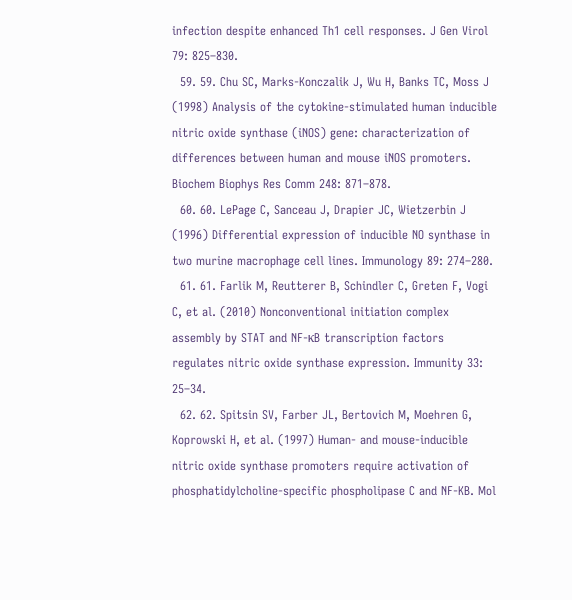infection despite enhanced Th1 cell responses. J Gen Virol 79: 825–830.
  59. 59. Chu SC, Marks-Konczalik J, Wu H, Banks TC, Moss J (1998) Analysis of the cytokine-stimulated human inducible nitric oxide synthase (iNOS) gene: characterization of differences between human and mouse iNOS promoters. Biochem Biophys Res Comm 248: 871–878.
  60. 60. LePage C, Sanceau J, Drapier JC, Wietzerbin J (1996) Differential expression of inducible NO synthase in two murine macrophage cell lines. Immunology 89: 274–280.
  61. 61. Farlik M, Reutterer B, Schindler C, Greten F, Vogi C, et al. (2010) Nonconventional initiation complex assembly by STAT and NF-κB transcription factors regulates nitric oxide synthase expression. Immunity 33: 25–34.
  62. 62. Spitsin SV, Farber JL, Bertovich M, Moehren G, Koprowski H, et al. (1997) Human- and mouse-inducible nitric oxide synthase promoters require activation of phosphatidylcholine-specific phospholipase C and NF-KB. Mol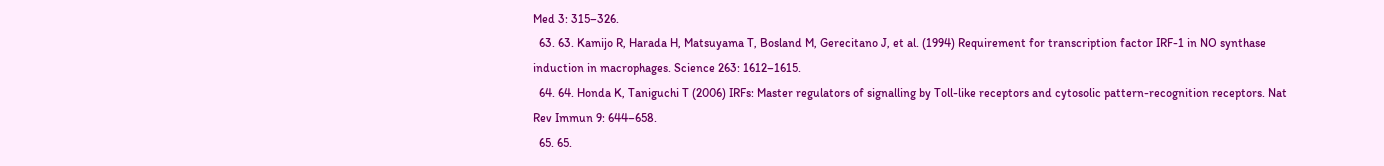Med 3: 315–326.
  63. 63. Kamijo R, Harada H, Matsuyama T, Bosland M, Gerecitano J, et al. (1994) Requirement for transcription factor IRF-1 in NO synthase induction in macrophages. Science 263: 1612–1615.
  64. 64. Honda K, Taniguchi T (2006) IRFs: Master regulators of signalling by Toll-like receptors and cytosolic pattern-recognition receptors. Nat Rev Immun 9: 644–658.
  65. 65.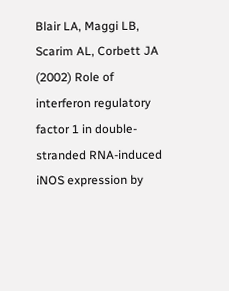Blair LA, Maggi LB, Scarim AL, Corbett JA (2002) Role of interferon regulatory factor 1 in double-stranded RNA-induced iNOS expression by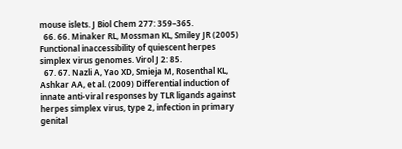mouse islets. J Biol Chem 277: 359–365.
  66. 66. Minaker RL, Mossman KL, Smiley JR (2005) Functional inaccessibility of quiescent herpes simplex virus genomes. Virol J 2: 85.
  67. 67. Nazli A, Yao XD, Smieja M, Rosenthal KL, Ashkar AA, et al. (2009) Differential induction of innate anti-viral responses by TLR ligands against herpes simplex virus, type 2, infection in primary genital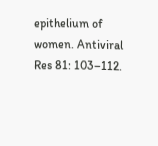epithelium of women. Antiviral Res 81: 103–112.